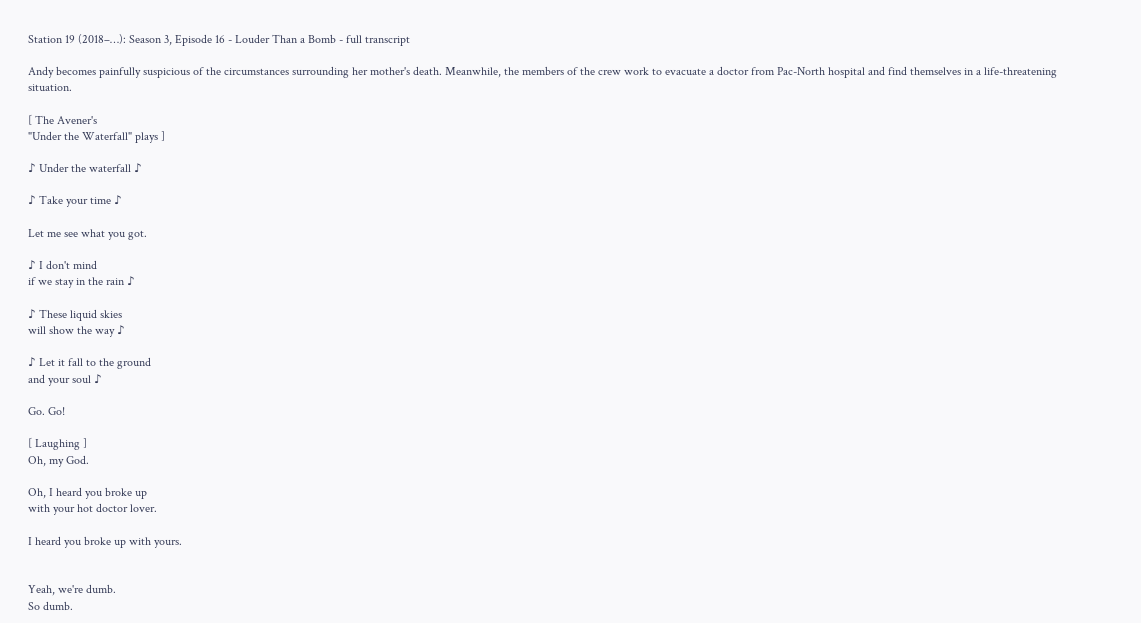Station 19 (2018–…): Season 3, Episode 16 - Louder Than a Bomb - full transcript

Andy becomes painfully suspicious of the circumstances surrounding her mother's death. Meanwhile, the members of the crew work to evacuate a doctor from Pac-North hospital and find themselves in a life-threatening situation.

[ The Avener's
"Under the Waterfall" plays ]

♪ Under the waterfall ♪

♪ Take your time ♪

Let me see what you got.

♪ I don't mind
if we stay in the rain ♪

♪ These liquid skies
will show the way ♪

♪ Let it fall to the ground
and your soul ♪

Go. Go!

[ Laughing ]
Oh, my God.

Oh, I heard you broke up
with your hot doctor lover.

I heard you broke up with yours.


Yeah, we're dumb.
So dumb.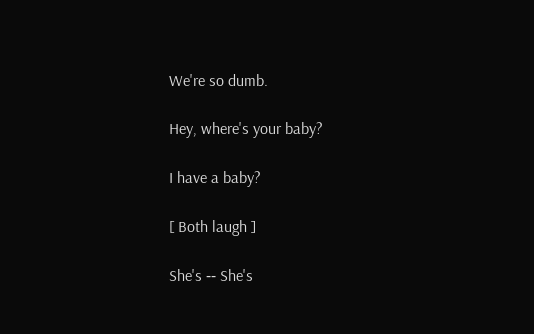We're so dumb.

Hey, where's your baby?

I have a baby?

[ Both laugh ]

She's ‐‐ She's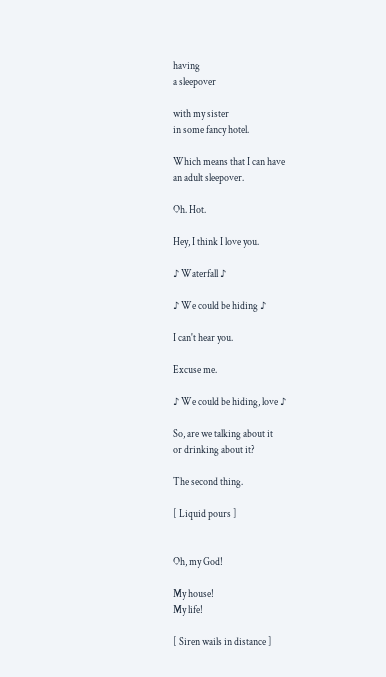having
a sleepover

with my sister
in some fancy hotel.

Which means that I can have
an adult sleepover.

Oh. Hot.

Hey, I think I love you.

♪ Waterfall ♪

♪ We could be hiding ♪

I can't hear you.

Excuse me.

♪ We could be hiding, love ♪

So, are we talking about it
or drinking about it?

The second thing.

[ Liquid pours ]


Oh, my God!

My house!
My life!

[ Siren wails in distance ]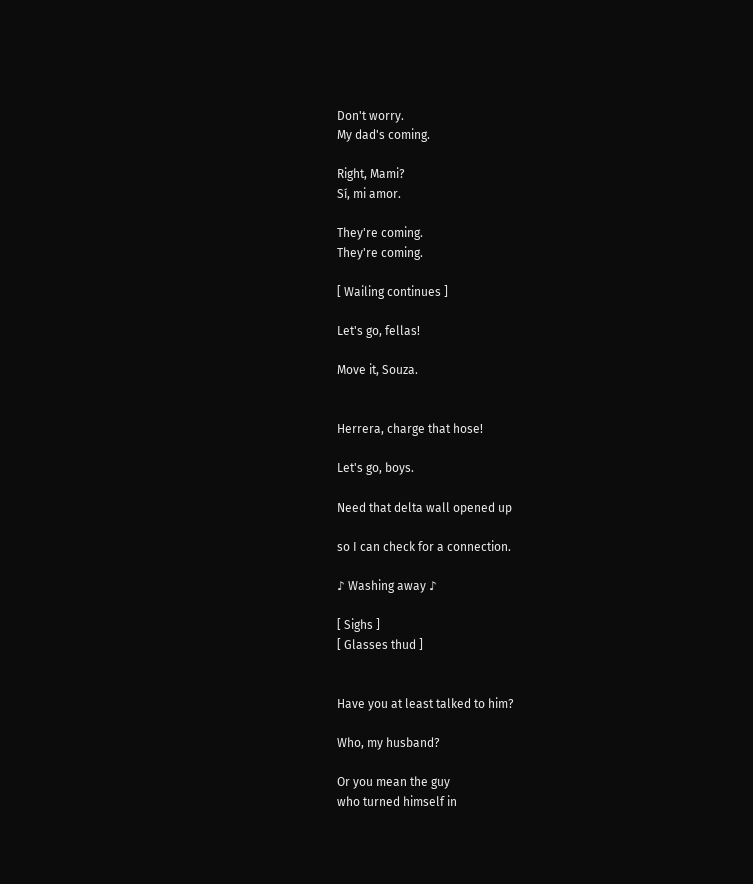Don't worry.
My dad's coming.

Right, Mami?
Sí, mi amor.

They're coming.
They're coming.

[ Wailing continues ]

Let's go, fellas!

Move it, Souza.


Herrera, charge that hose!

Let's go, boys.

Need that delta wall opened up

so I can check for a connection.

♪ Washing away ♪

[ Sighs ]
[ Glasses thud ]


Have you at least talked to him?

Who, my husband?

Or you mean the guy
who turned himself in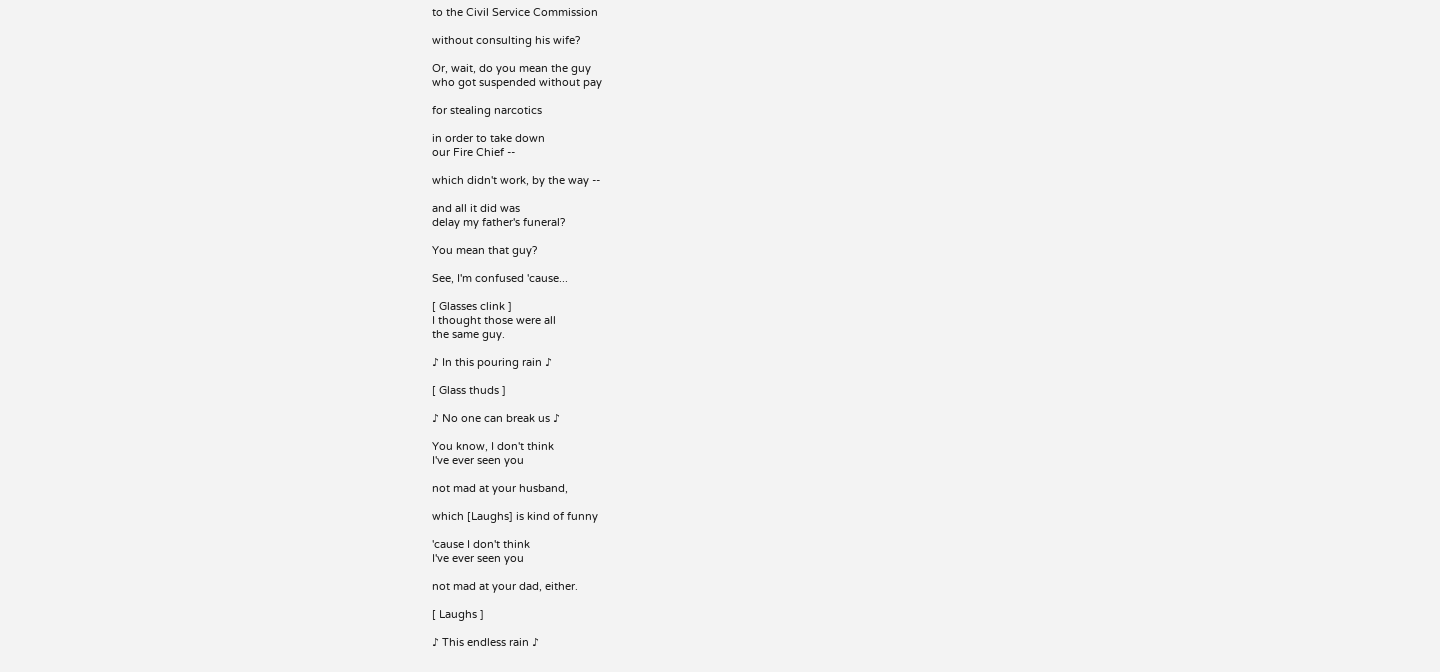to the Civil Service Commission

without consulting his wife?

Or, wait, do you mean the guy
who got suspended without pay

for stealing narcotics

in order to take down
our Fire Chief ‐‐

which didn't work, by the way ‐‐

and all it did was
delay my father's funeral?

You mean that guy?

See, I'm confused 'cause...

[ Glasses clink ]
I thought those were all
the same guy.

♪ In this pouring rain ♪

[ Glass thuds ]

♪ No one can break us ♪

You know, I don't think
I've ever seen you

not mad at your husband,

which [Laughs] is kind of funny

'cause I don't think
I've ever seen you

not mad at your dad, either.

[ Laughs ]

♪ This endless rain ♪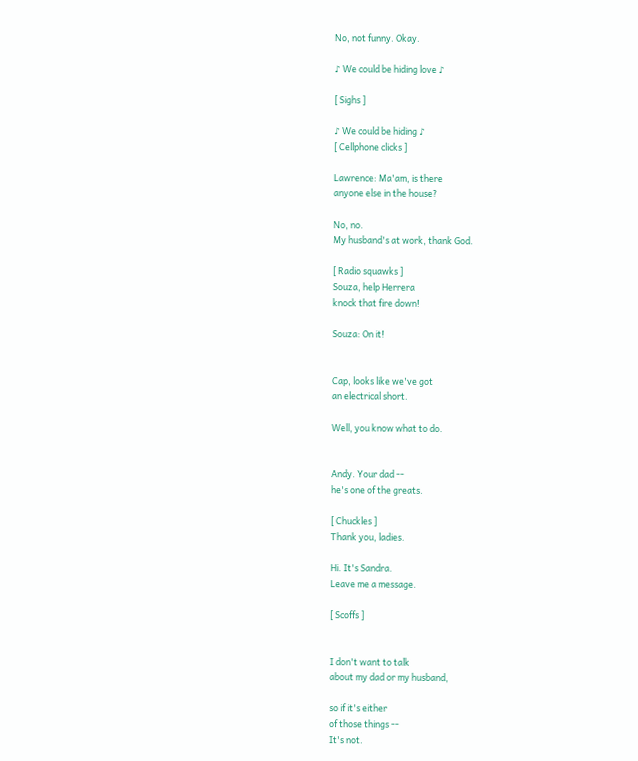No, not funny. Okay.

♪ We could be hiding love ♪

[ Sighs ]

♪ We could be hiding ♪
[ Cellphone clicks ]

Lawrence: Ma'am, is there
anyone else in the house?

No, no.
My husband's at work, thank God.

[ Radio squawks ]
Souza, help Herrera
knock that fire down!

Souza: On it!


Cap, looks like we've got
an electrical short.

Well, you know what to do.


Andy. Your dad ‐‐
he's one of the greats.

[ Chuckles ]
Thank you, ladies.

Hi. It's Sandra.
Leave me a message.

[ Scoffs ]


I don't want to talk
about my dad or my husband,

so if it's either
of those things ‐‐
It's not.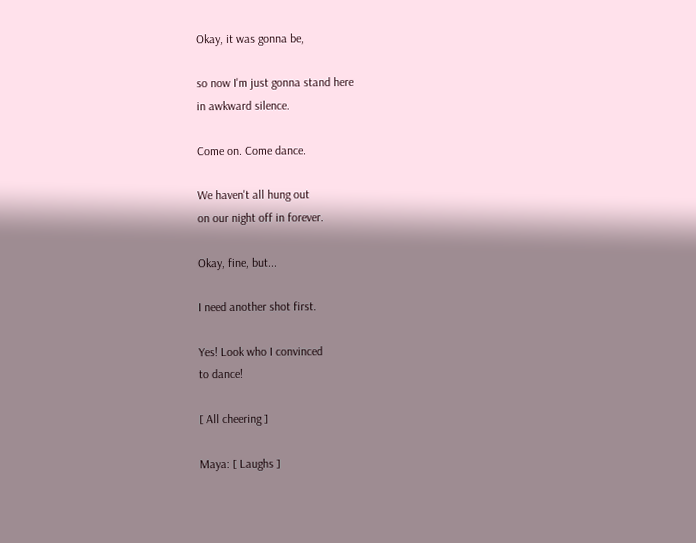Okay, it was gonna be,

so now I'm just gonna stand here
in awkward silence.

Come on. Come dance.

We haven't all hung out
on our night off in forever.

Okay, fine, but...

I need another shot first.

Yes! Look who I convinced
to dance!

[ All cheering ]

Maya: [ Laughs ]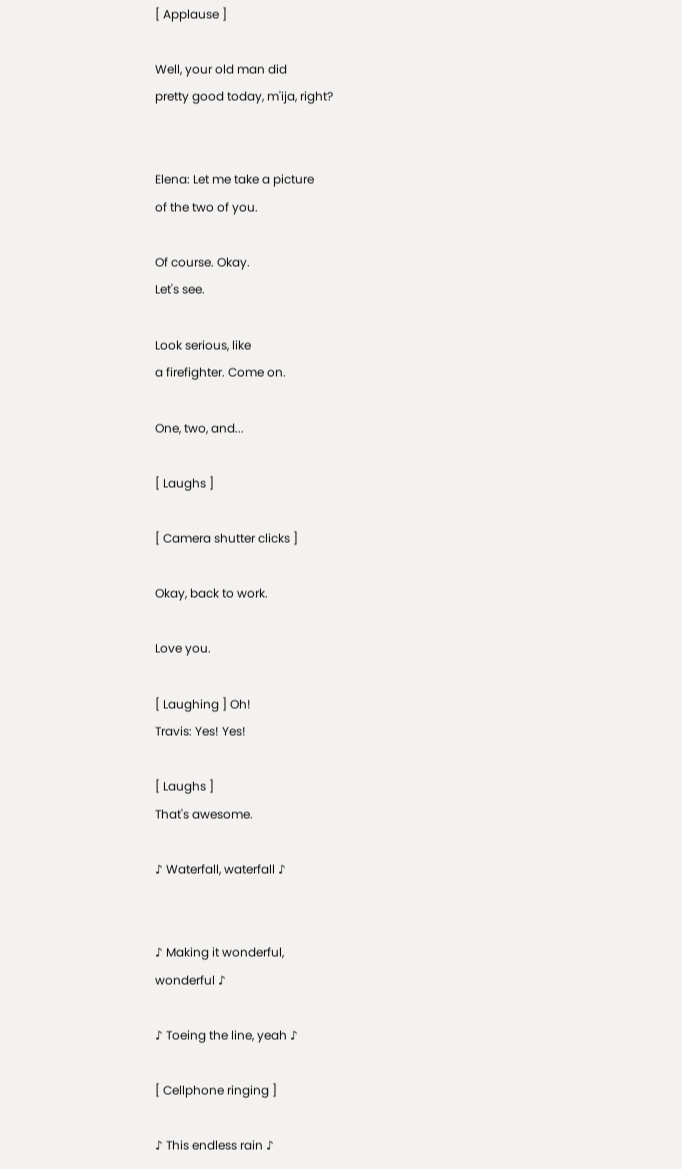[ Applause ]

Well, your old man did
pretty good today, m'ija, right?


Elena: Let me take a picture
of the two of you.

Of course. Okay.
Let's see.

Look serious, like
a firefighter. Come on.

One, two, and...

[ Laughs ]

[ Camera shutter clicks ]

Okay, back to work.

Love you.

[ Laughing ] Oh!
Travis: Yes! Yes!

[ Laughs ]
That's awesome.

♪ Waterfall, waterfall ♪


♪ Making it wonderful,
wonderful ♪

♪ Toeing the line, yeah ♪

[ Cellphone ringing ]

♪ This endless rain ♪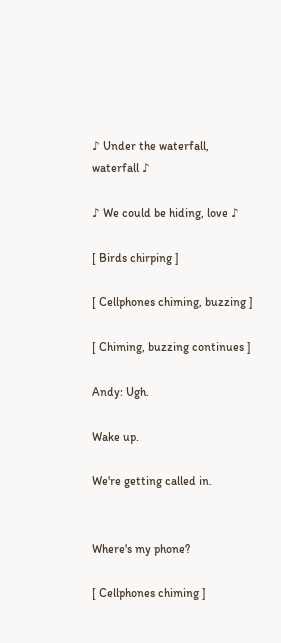♪ Under the waterfall,
waterfall ♪

♪ We could be hiding, love ♪

[ Birds chirping ]

[ Cellphones chiming, buzzing ]

[ Chiming, buzzing continues ]

Andy: Ugh.

Wake up.

We're getting called in.


Where's my phone?

[ Cellphones chiming ]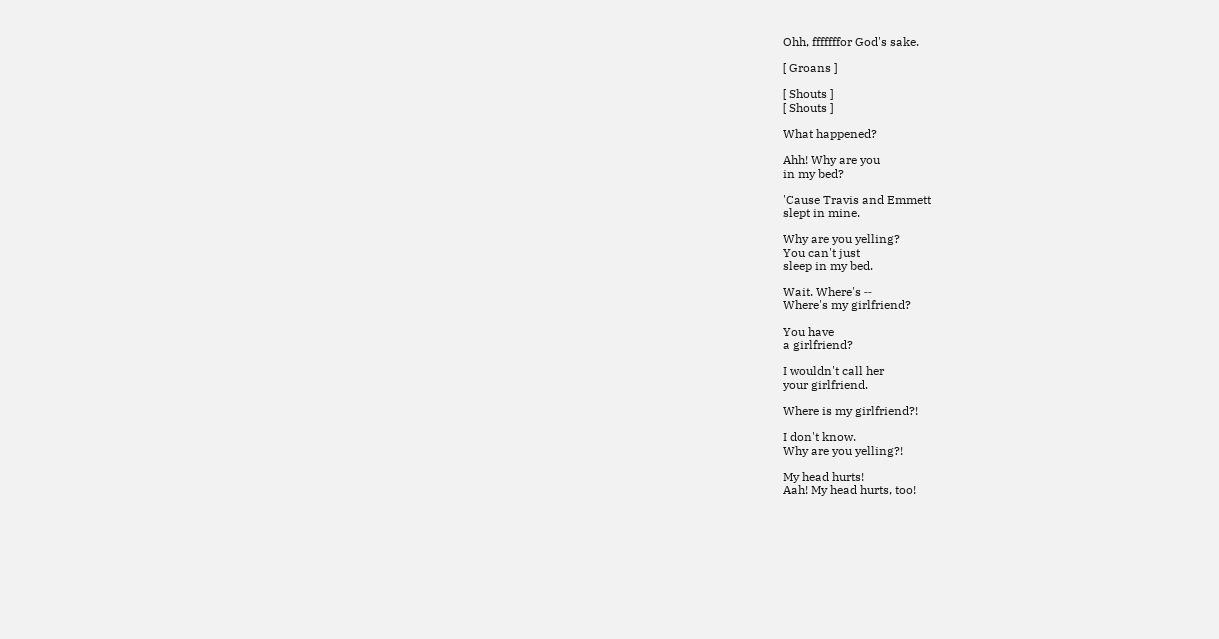Ohh, fffffffor God's sake.

[ Groans ]

[ Shouts ]
[ Shouts ]

What happened?

Ahh! Why are you
in my bed?

'Cause Travis and Emmett
slept in mine.

Why are you yelling?
You can't just
sleep in my bed.

Wait. Where's ‐‐
Where's my girlfriend?

You have
a girlfriend?

I wouldn't call her
your girlfriend.

Where is my girlfriend?!

I don't know.
Why are you yelling?!

My head hurts!
Aah! My head hurts, too!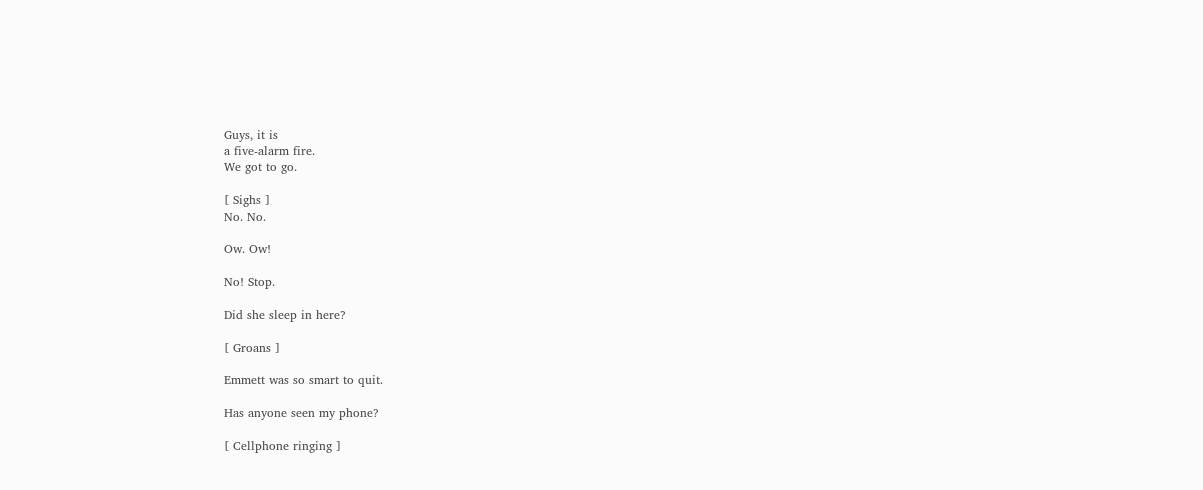Guys, it is
a five‐alarm fire.
We got to go.

[ Sighs ]
No. No.

Ow. Ow!

No! Stop.

Did she sleep in here?

[ Groans ]

Emmett was so smart to quit.

Has anyone seen my phone?

[ Cellphone ringing ]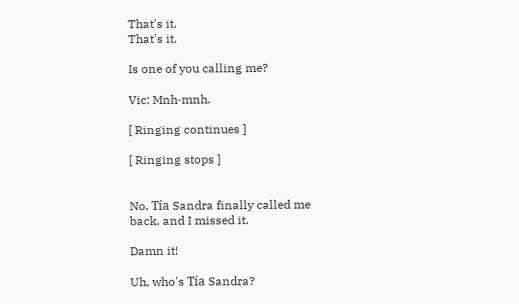That's it.
That's it.

Is one of you calling me?

Vic: Mnh‐mnh.

[ Ringing continues ]

[ Ringing stops ]


No. Tía Sandra finally called me
back, and I missed it.

Damn it!

Uh, who's Tía Sandra?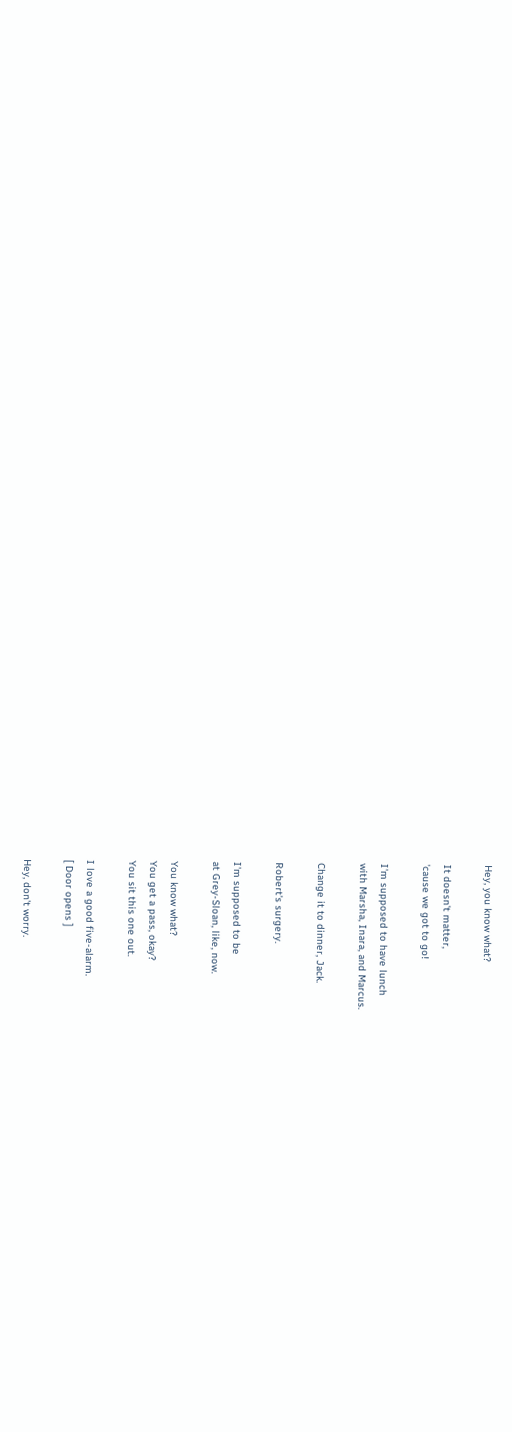Hey, you know what?

It doesn't matter,
'cause we got to go!

I'm supposed to have lunch
with Marsha, Inara, and Marcus.

Change it to dinner, Jack.

Robert's surgery.

I'm supposed to be
at Grey‐Sloan, like, now.

You know what?
You get a pass, okay?
You sit this one out.

I love a good five‐alarm.
[ Door opens ]

Hey, don't worry.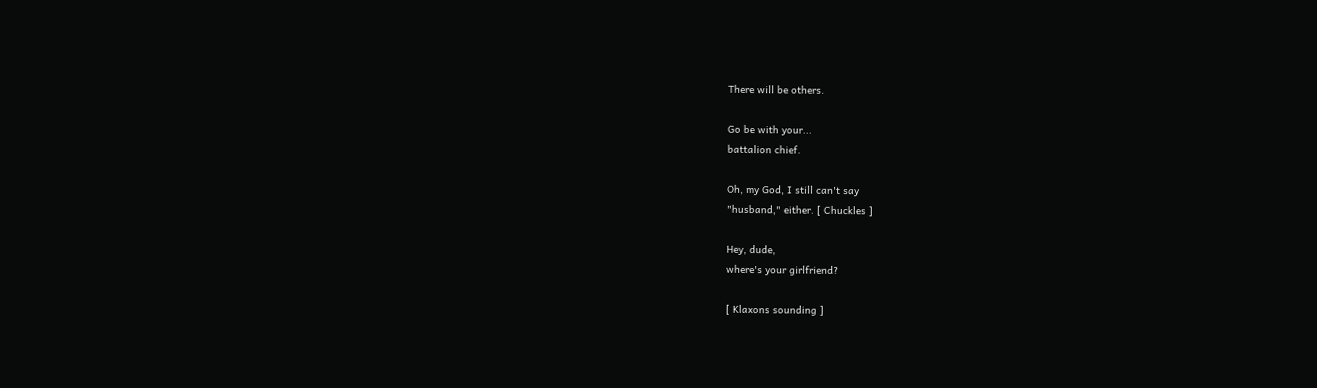There will be others.

Go be with your...
battalion chief.

Oh, my God, I still can't say
"husband," either. [ Chuckles ]

Hey, dude,
where's your girlfriend?

[ Klaxons sounding ]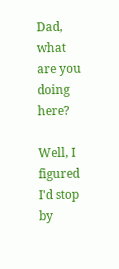Dad, what are you doing here?

Well, I figured I'd stop by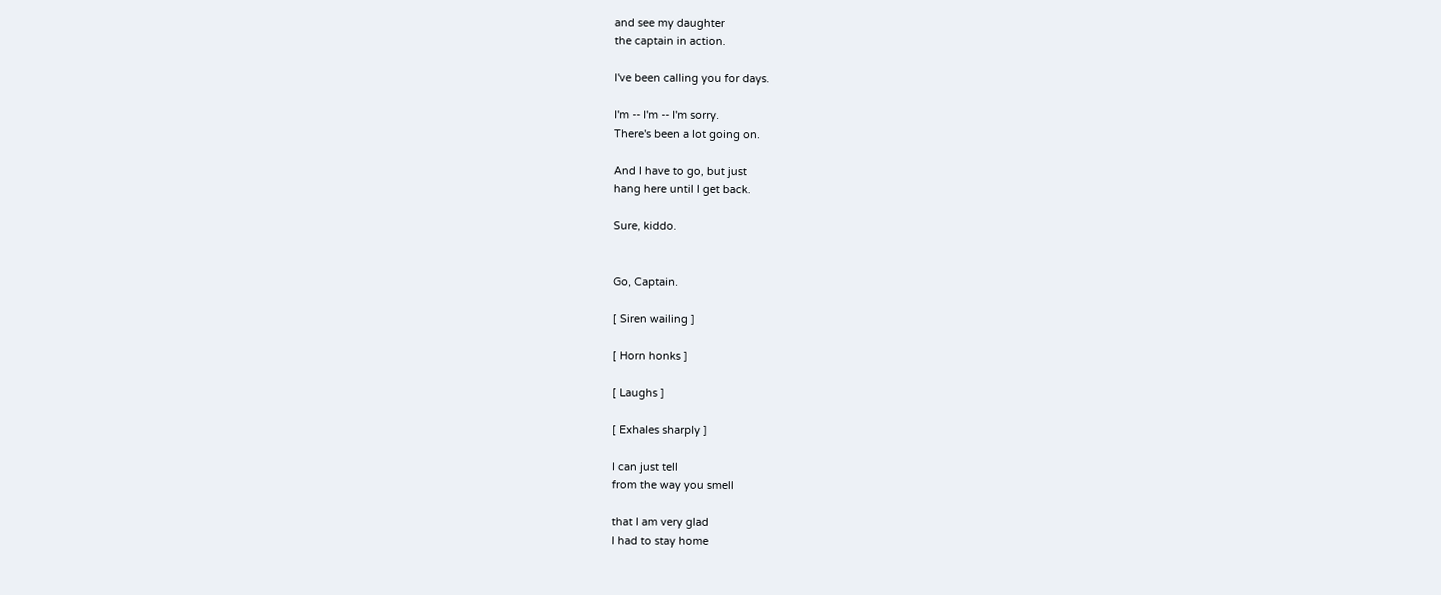and see my daughter
the captain in action.

I've been calling you for days.

I'm ‐‐ I'm ‐‐ I'm sorry.
There's been a lot going on.

And I have to go, but just
hang here until I get back.

Sure, kiddo.


Go, Captain.

[ Siren wailing ]

[ Horn honks ]

[ Laughs ]

[ Exhales sharply ]

I can just tell
from the way you smell

that I am very glad
I had to stay home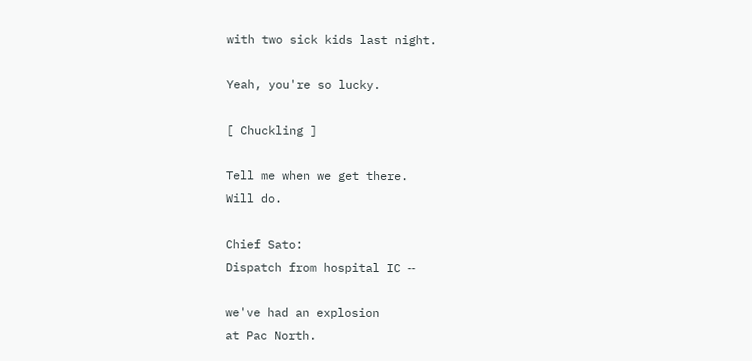with two sick kids last night.

Yeah, you're so lucky.

[ Chuckling ]

Tell me when we get there.
Will do.

Chief Sato:
Dispatch from hospital IC ‐‐

we've had an explosion
at Pac North.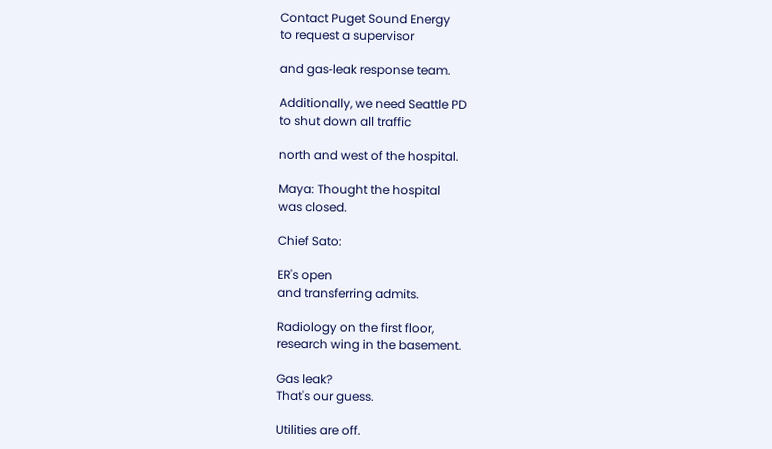Contact Puget Sound Energy
to request a supervisor

and gas‐leak response team.

Additionally, we need Seattle PD
to shut down all traffic

north and west of the hospital.

Maya: Thought the hospital
was closed.

Chief Sato:

ER's open
and transferring admits.

Radiology on the first floor,
research wing in the basement.

Gas leak?
That's our guess.

Utilities are off.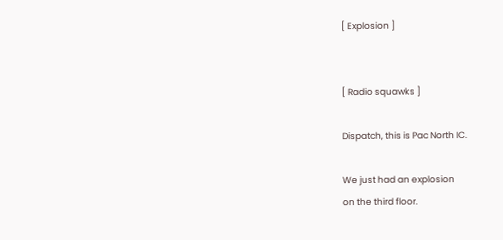[ Explosion ]


[ Radio squawks ]

Dispatch, this is Pac North IC.

We just had an explosion
on the third floor.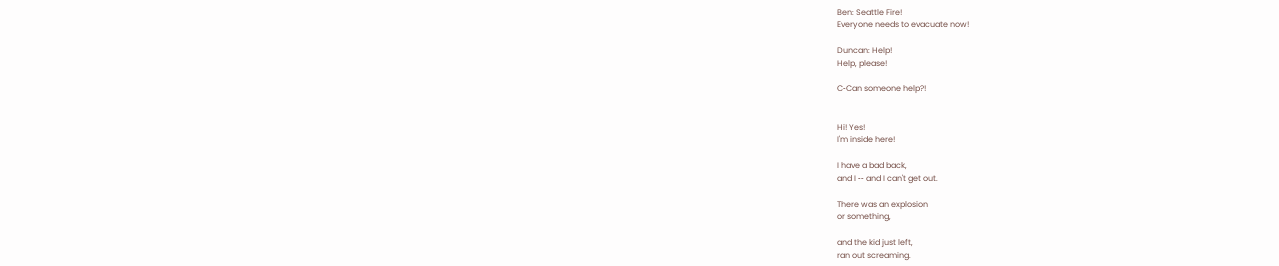Ben: Seattle Fire!
Everyone needs to evacuate now!

Duncan: Help!
Help, please!

C‐Can someone help?!


Hi! Yes!
I'm inside here!

I have a bad back,
and I ‐‐ and I can't get out.

There was an explosion
or something,

and the kid just left,
ran out screaming.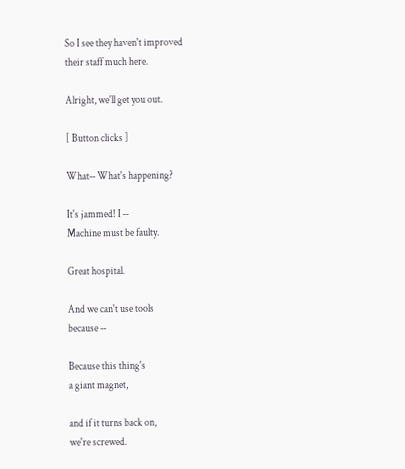So I see they haven't improved
their staff much here.

Alright, we'll get you out.

[ Button clicks ]

What‐‐ What's happening?

It's jammed! I ‐‐
Machine must be faulty.

Great hospital.

And we can't use tools
because ‐‐

Because this thing's
a giant magnet,

and if it turns back on,
we're screwed.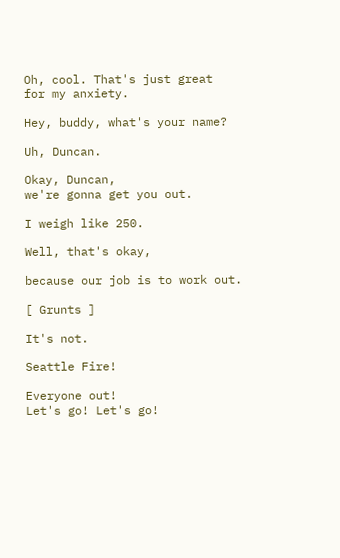Oh, cool. That's just great
for my anxiety.

Hey, buddy, what's your name?

Uh, Duncan.

Okay, Duncan,
we're gonna get you out.

I weigh like 250.

Well, that's okay,

because our job is to work out.

[ Grunts ]

It's not.

Seattle Fire!

Everyone out!
Let's go! Let's go!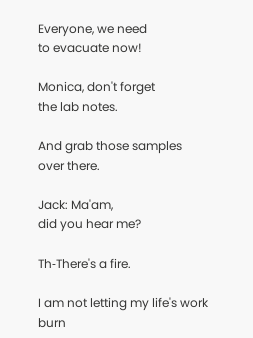Everyone, we need
to evacuate now!

Monica, don't forget
the lab notes.

And grab those samples
over there.

Jack: Ma'am,
did you hear me?

Th‐There's a fire.

I am not letting my life's work
burn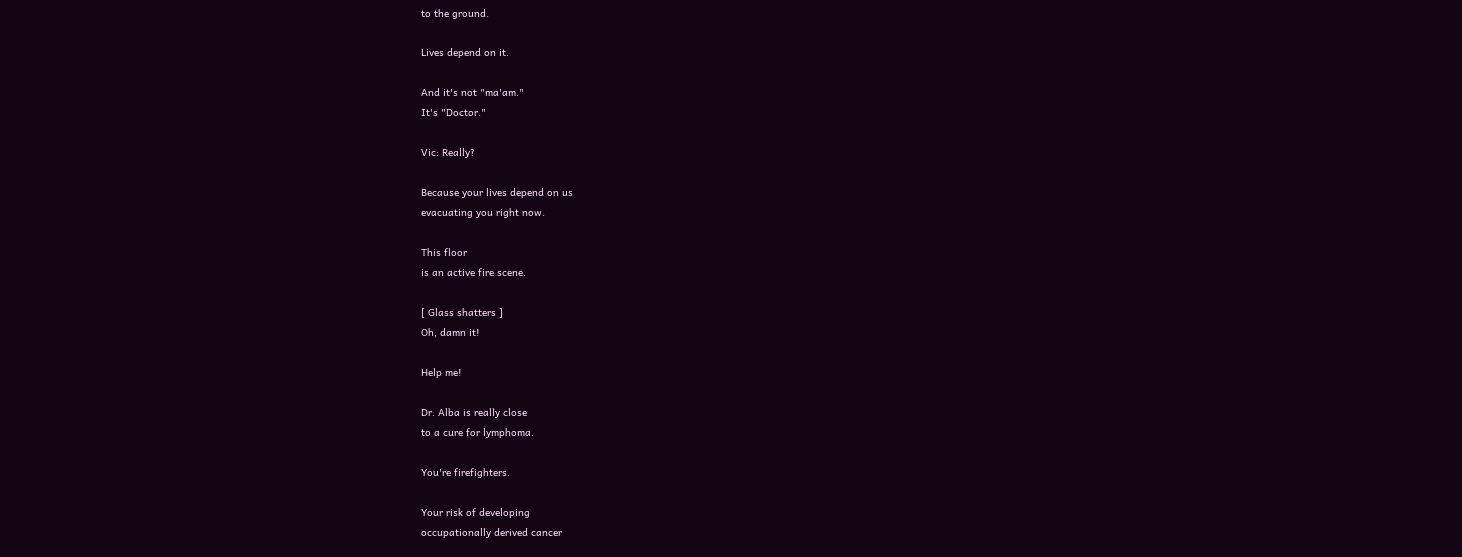to the ground.

Lives depend on it.

And it's not "ma'am."
It's "Doctor."

Vic: Really?

Because your lives depend on us
evacuating you right now.

This floor
is an active fire scene.

[ Glass shatters ]
Oh, damn it!

Help me!

Dr. Alba is really close
to a cure for lymphoma.

You're firefighters.

Your risk of developing
occupationally derived cancer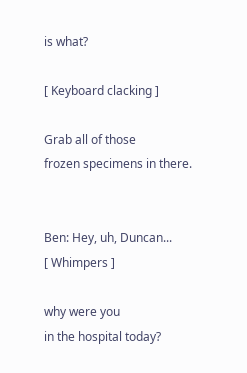is what?

[ Keyboard clacking ]

Grab all of those
frozen specimens in there.


Ben: Hey, uh, Duncan...
[ Whimpers ]

why were you
in the hospital today?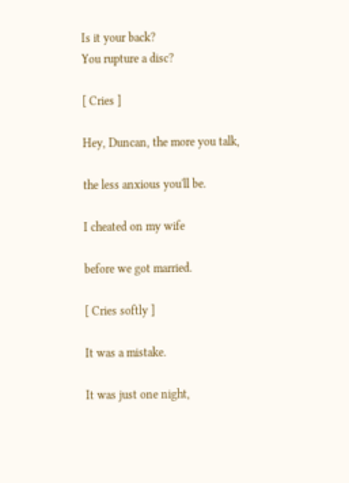Is it your back?
You rupture a disc?

[ Cries ]

Hey, Duncan, the more you talk,

the less anxious you'll be.

I cheated on my wife

before we got married.

[ Cries softly ]

It was a mistake.

It was just one night,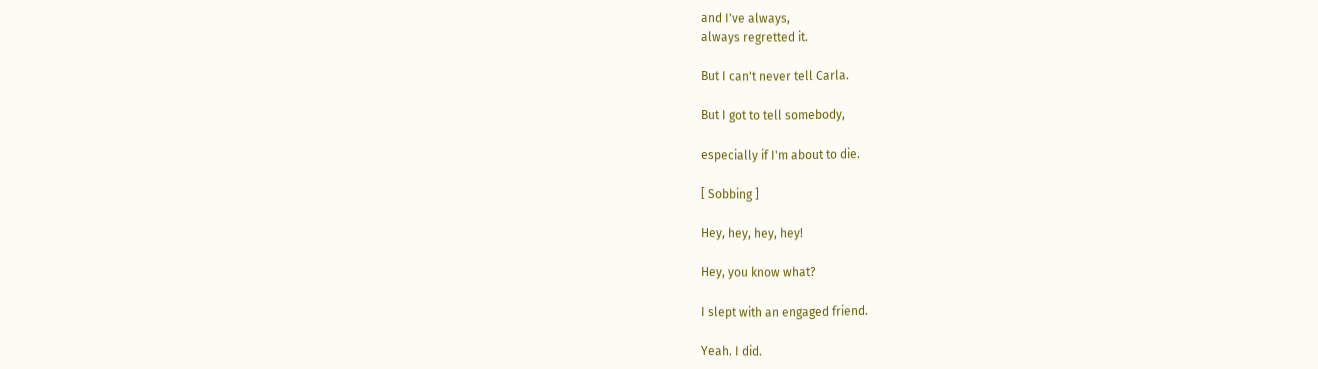and I've always,
always regretted it.

But I can't never tell Carla.

But I got to tell somebody,

especially if I'm about to die.

[ Sobbing ]

Hey, hey, hey, hey!

Hey, you know what?

I slept with an engaged friend.

Yeah. I did.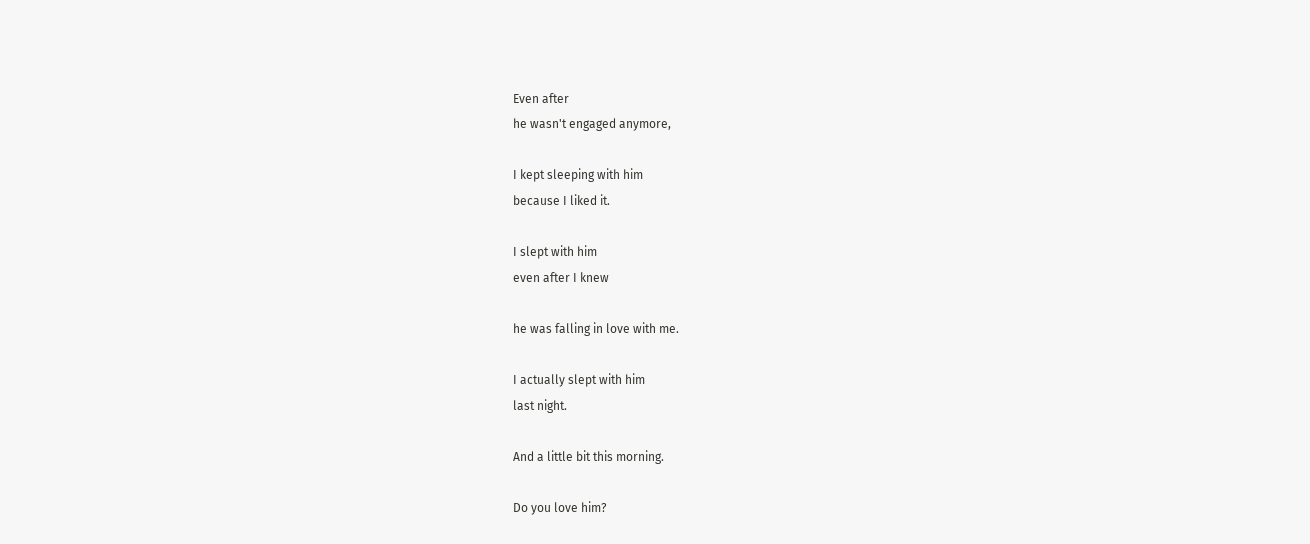Even after
he wasn't engaged anymore,

I kept sleeping with him
because I liked it.

I slept with him
even after I knew

he was falling in love with me.

I actually slept with him
last night.

And a little bit this morning.

Do you love him?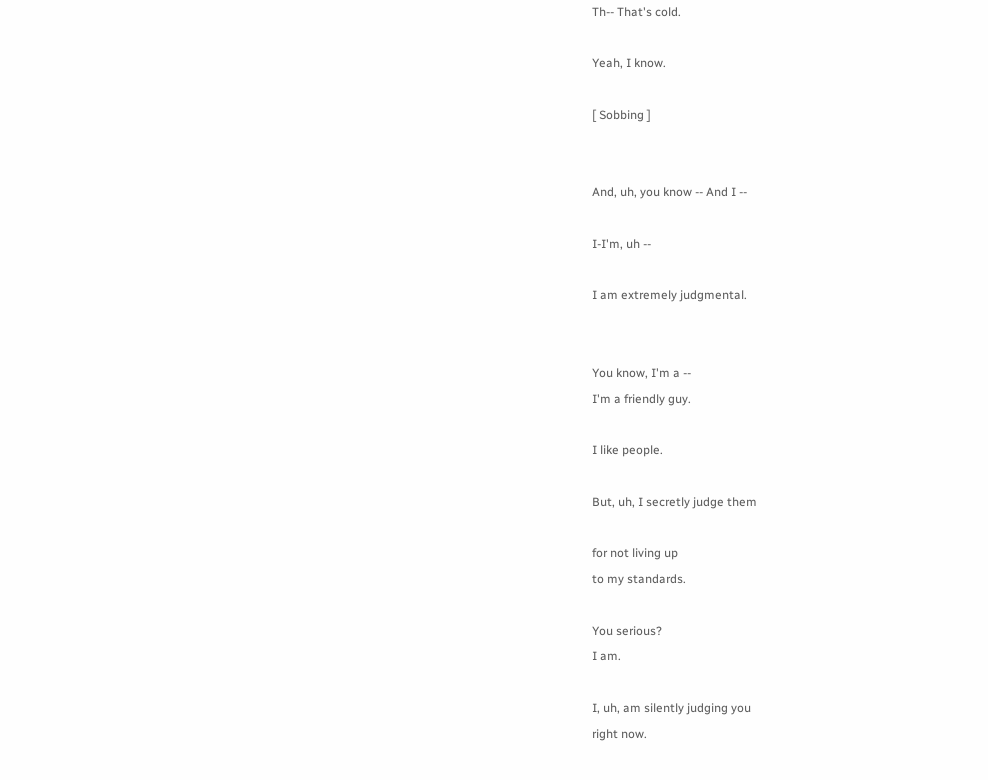Th‐‐ That's cold.

Yeah, I know.

[ Sobbing ]


And, uh, you know ‐‐ And I ‐‐

I‐I'm, uh ‐‐

I am extremely judgmental.


You know, I'm a ‐‐
I'm a friendly guy.

I like people.

But, uh, I secretly judge them

for not living up
to my standards.

You serious?
I am.

I, uh, am silently judging you
right now.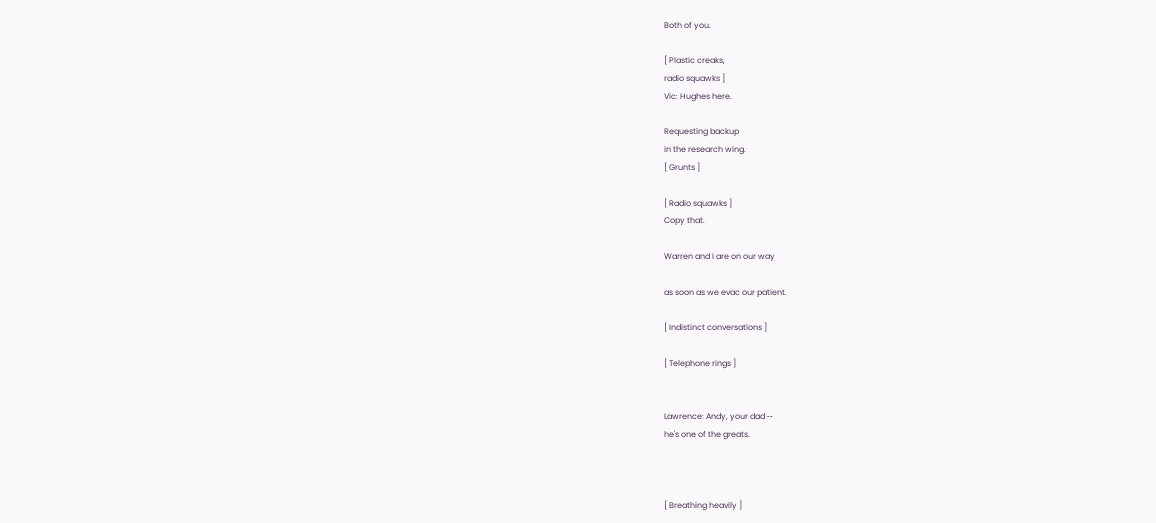Both of you.

[ Plastic creaks,
radio squawks ]
Vic: Hughes here.

Requesting backup
in the research wing.
[ Grunts ]

[ Radio squawks ]
Copy that.

Warren and I are on our way

as soon as we evac our patient.

[ Indistinct conversations ]

[ Telephone rings ]


Lawrence: Andy, your dad ‐‐
he's one of the greats.



[ Breathing heavily ]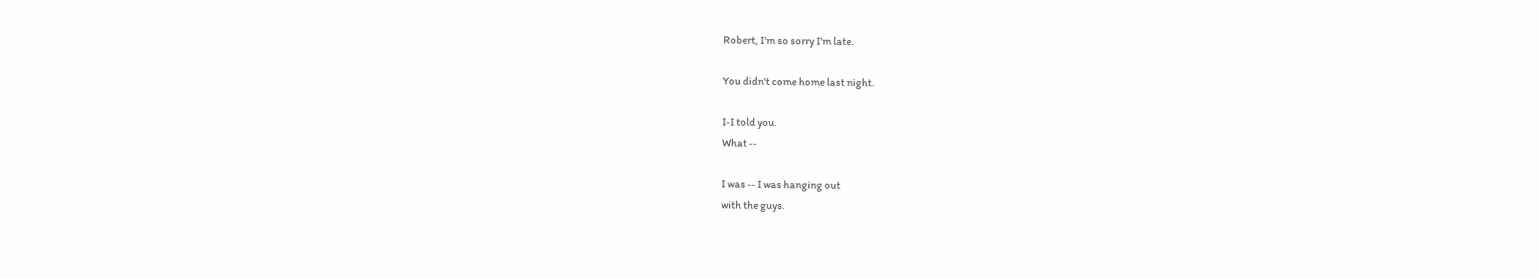Robert, I'm so sorry I'm late.

You didn't come home last night.

I‐I told you.
What ‐‐

I was ‐‐ I was hanging out
with the guys.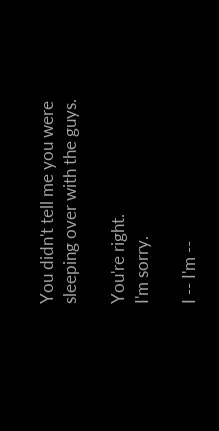You didn't tell me you were
sleeping over with the guys.

You're right.
I'm sorry.

I ‐‐ I'm ‐‐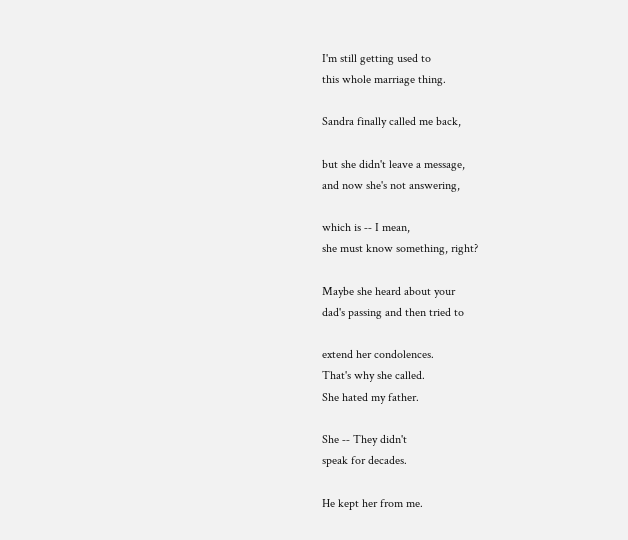I'm still getting used to
this whole marriage thing.

Sandra finally called me back,

but she didn't leave a message,
and now she's not answering,

which is ‐‐ I mean,
she must know something, right?

Maybe she heard about your
dad's passing and then tried to

extend her condolences.
That's why she called.
She hated my father.

She ‐‐ They didn't
speak for decades.

He kept her from me.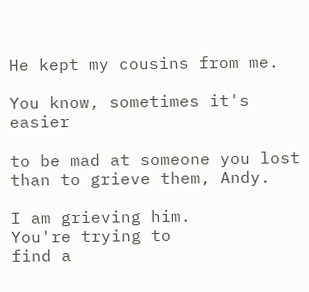He kept my cousins from me.

You know, sometimes it's easier

to be mad at someone you lost
than to grieve them, Andy.

I am grieving him.
You're trying to
find a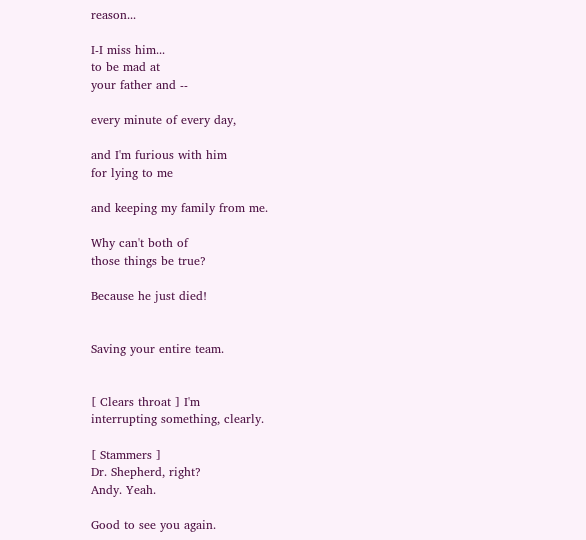reason...

I‐I miss him...
to be mad at
your father and ‐‐

every minute of every day,

and I'm furious with him
for lying to me

and keeping my family from me.

Why can't both of
those things be true?

Because he just died!


Saving your entire team.


[ Clears throat ] I'm
interrupting something, clearly.

[ Stammers ]
Dr. Shepherd, right?
Andy. Yeah.

Good to see you again.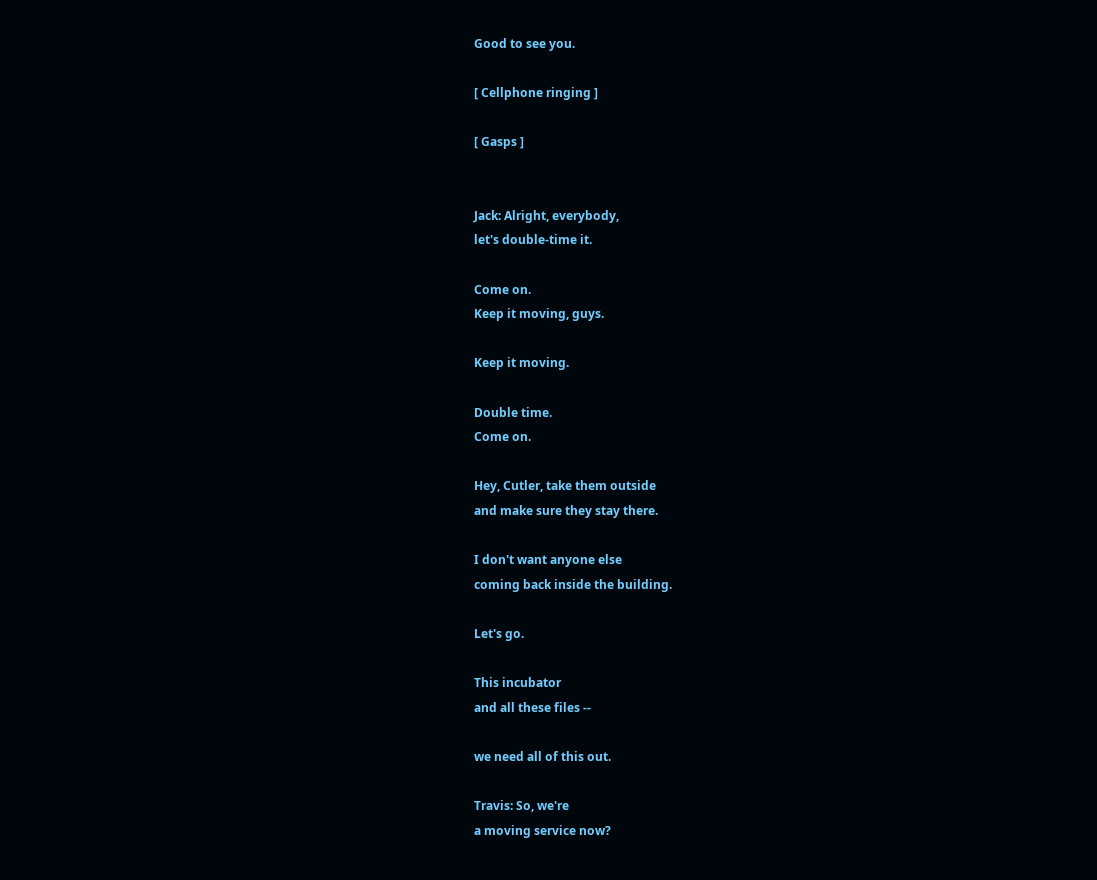Good to see you.

[ Cellphone ringing ]

[ Gasps ]


Jack: Alright, everybody,
let's double‐time it.

Come on.
Keep it moving, guys.

Keep it moving.

Double time.
Come on.

Hey, Cutler, take them outside
and make sure they stay there.

I don't want anyone else
coming back inside the building.

Let's go.

This incubator
and all these files ‐‐

we need all of this out.

Travis: So, we're
a moving service now?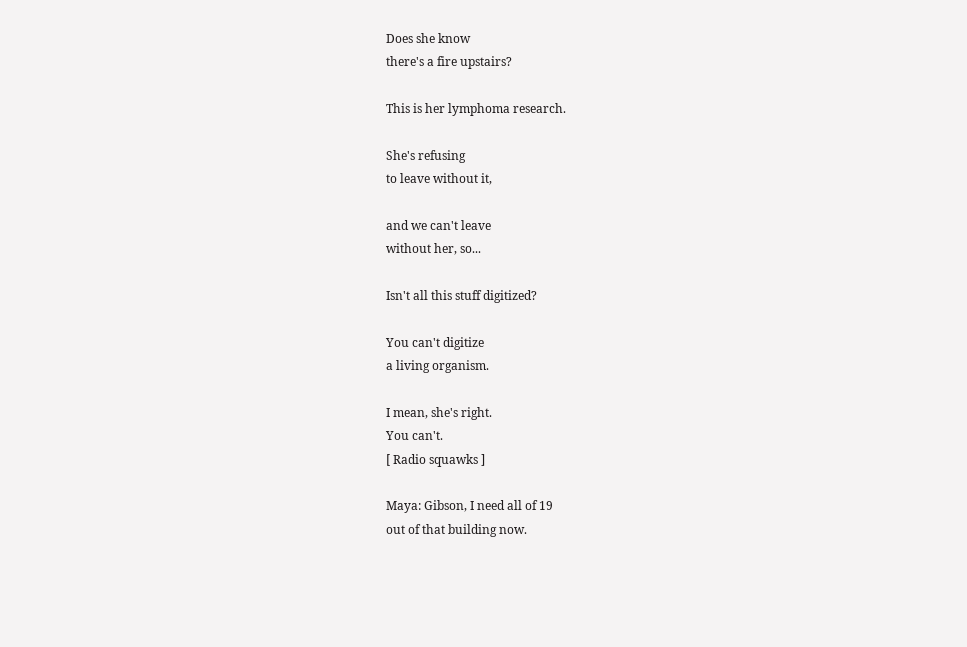Does she know
there's a fire upstairs?

This is her lymphoma research.

She's refusing
to leave without it,

and we can't leave
without her, so...

Isn't all this stuff digitized?

You can't digitize
a living organism.

I mean, she's right.
You can't.
[ Radio squawks ]

Maya: Gibson, I need all of 19
out of that building now.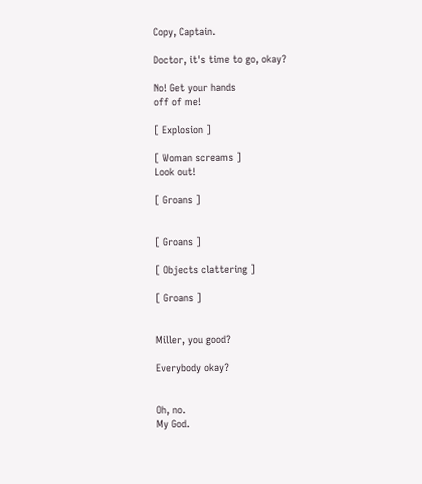Copy, Captain.

Doctor, it's time to go, okay?

No! Get your hands
off of me!

[ Explosion ]

[ Woman screams ]
Look out!

[ Groans ]


[ Groans ]

[ Objects clattering ]

[ Groans ]


Miller, you good?

Everybody okay?


Oh, no.
My God.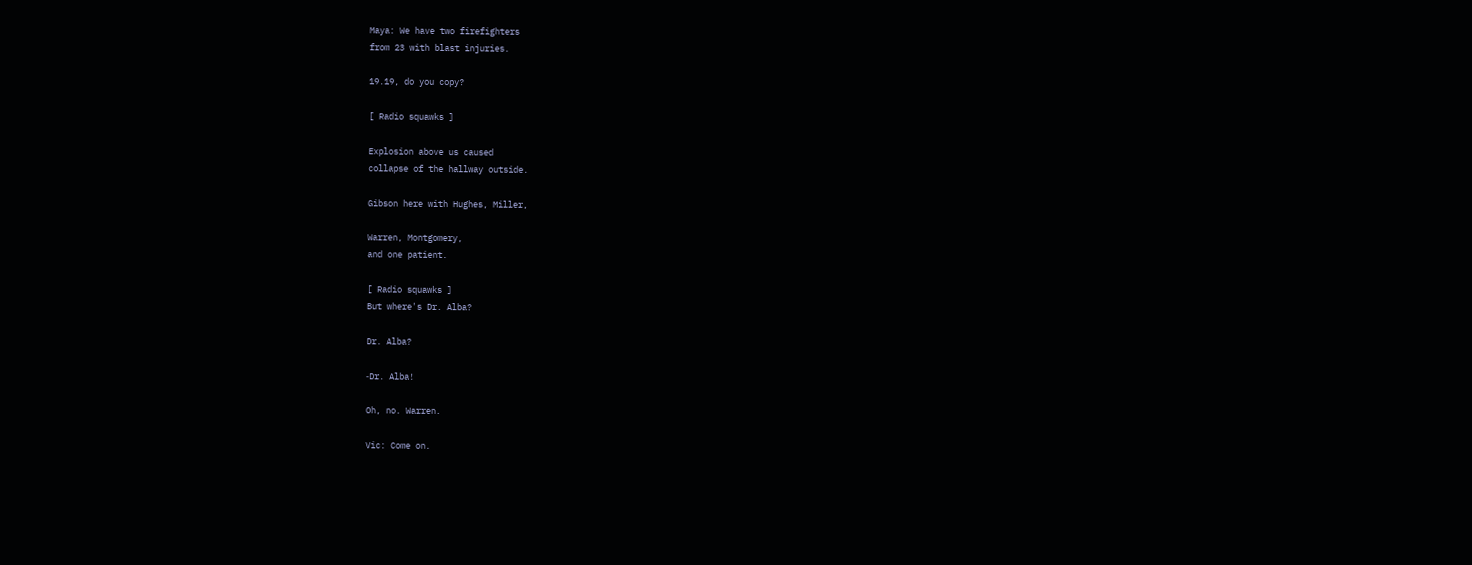Maya: We have two firefighters
from 23 with blast injuries.

19.19, do you copy?

[ Radio squawks ]

Explosion above us caused
collapse of the hallway outside.

Gibson here with Hughes, Miller,

Warren, Montgomery,
and one patient.

[ Radio squawks ]
But where's Dr. Alba?

Dr. Alba?

‐Dr. Alba!

Oh, no. Warren.

Vic: Come on.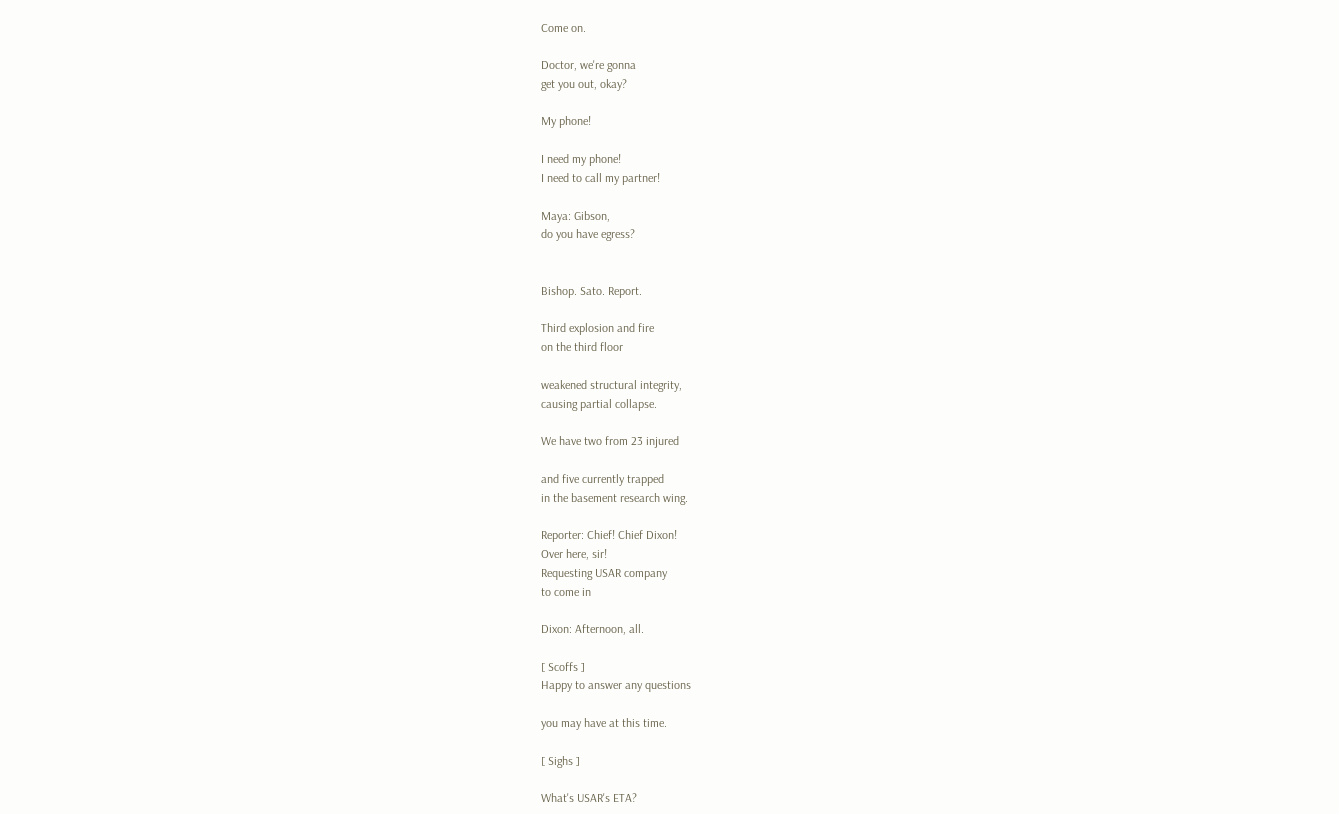Come on.

Doctor, we're gonna
get you out, okay?

My phone!

I need my phone!
I need to call my partner!

Maya: Gibson,
do you have egress?


Bishop. Sato. Report.

Third explosion and fire
on the third floor

weakened structural integrity,
causing partial collapse.

We have two from 23 injured

and five currently trapped
in the basement research wing.

Reporter: Chief! Chief Dixon!
Over here, sir!
Requesting USAR company
to come in

Dixon: Afternoon, all.

[ Scoffs ]
Happy to answer any questions

you may have at this time.

[ Sighs ]

What's USAR's ETA?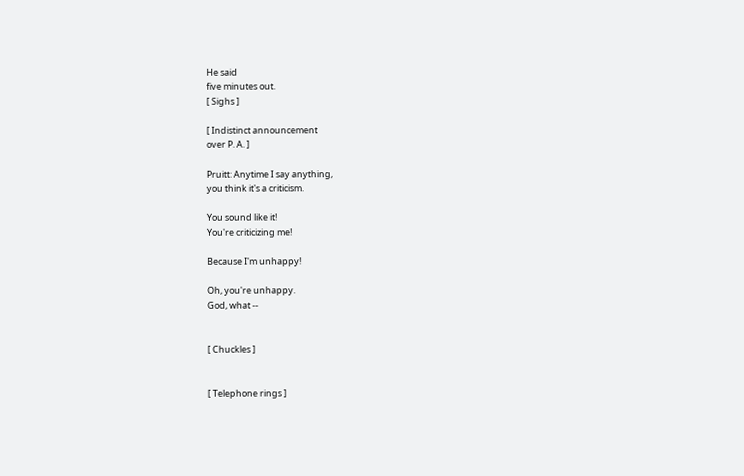He said
five minutes out.
[ Sighs ]

[ Indistinct announcement
over P. A. ]

Pruitt: Anytime I say anything,
you think it's a criticism.

You sound like it!
You're criticizing me!

Because I'm unhappy!

Oh, you're unhappy.
God, what ‐‐


[ Chuckles ]


[ Telephone rings ]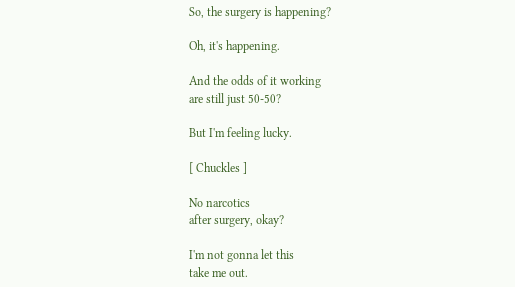So, the surgery is happening?

Oh, it's happening.

And the odds of it working
are still just 50‐50?

But I'm feeling lucky.

[ Chuckles ]

No narcotics
after surgery, okay?

I'm not gonna let this
take me out.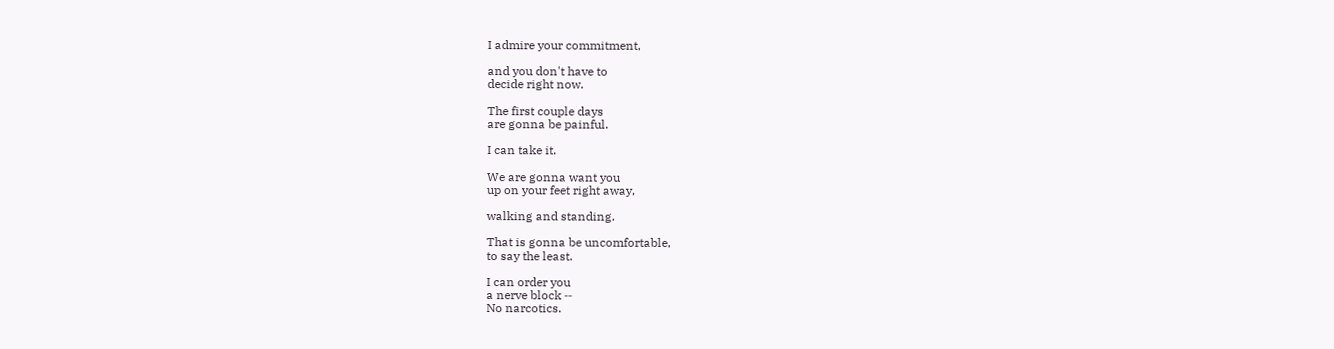I admire your commitment,

and you don't have to
decide right now.

The first couple days
are gonna be painful.

I can take it.

We are gonna want you
up on your feet right away,

walking and standing.

That is gonna be uncomfortable,
to say the least.

I can order you
a nerve block ‐‐
No narcotics.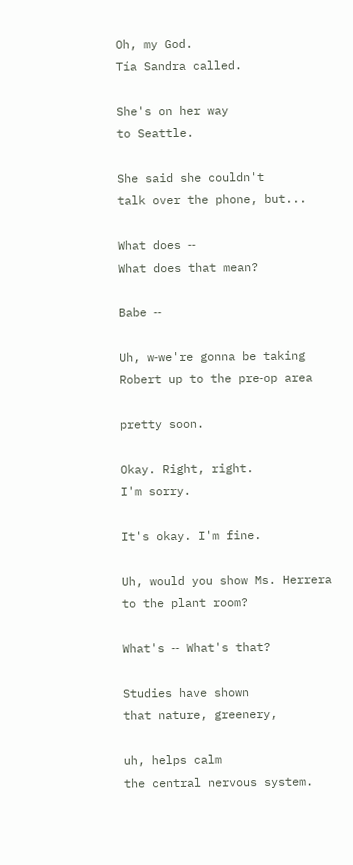Oh, my God.
Tía Sandra called.

She's on her way
to Seattle.

She said she couldn't
talk over the phone, but...

What does ‐‐
What does that mean?

Babe ‐‐

Uh, w‐we're gonna be taking
Robert up to the pre‐op area

pretty soon.

Okay. Right, right.
I'm sorry.

It's okay. I'm fine.

Uh, would you show Ms. Herrera
to the plant room?

What's ‐‐ What's that?

Studies have shown
that nature, greenery,

uh, helps calm
the central nervous system.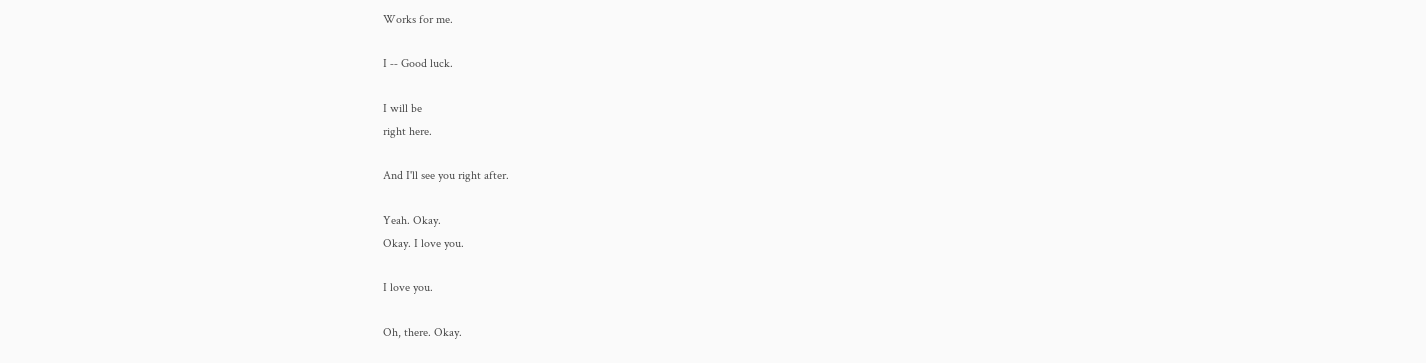Works for me.

I ‐‐ Good luck.

I will be
right here.

And I'll see you right after.

Yeah. Okay.
Okay. I love you.

I love you.

Oh, there. Okay.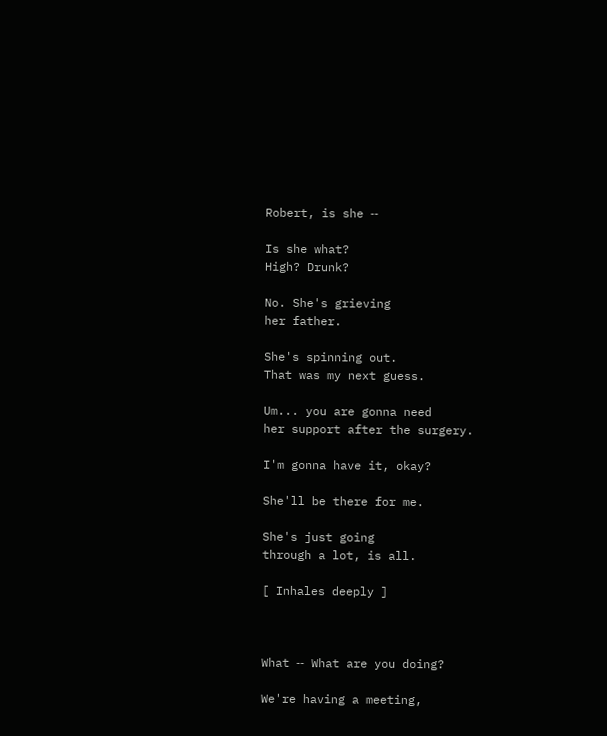Robert, is she ‐‐

Is she what?
High? Drunk?

No. She's grieving
her father.

She's spinning out.
That was my next guess.

Um... you are gonna need
her support after the surgery.

I'm gonna have it, okay?

She'll be there for me.

She's just going
through a lot, is all.

[ Inhales deeply ]



What ‐‐ What are you doing?

We're having a meeting,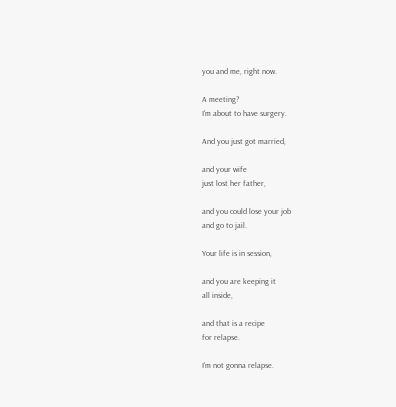you and me, right now.

A meeting?
I'm about to have surgery.

And you just got married,

and your wife
just lost her father,

and you could lose your job
and go to jail.

Your life is in session,

and you are keeping it
all inside,

and that is a recipe
for relapse.

I'm not gonna relapse.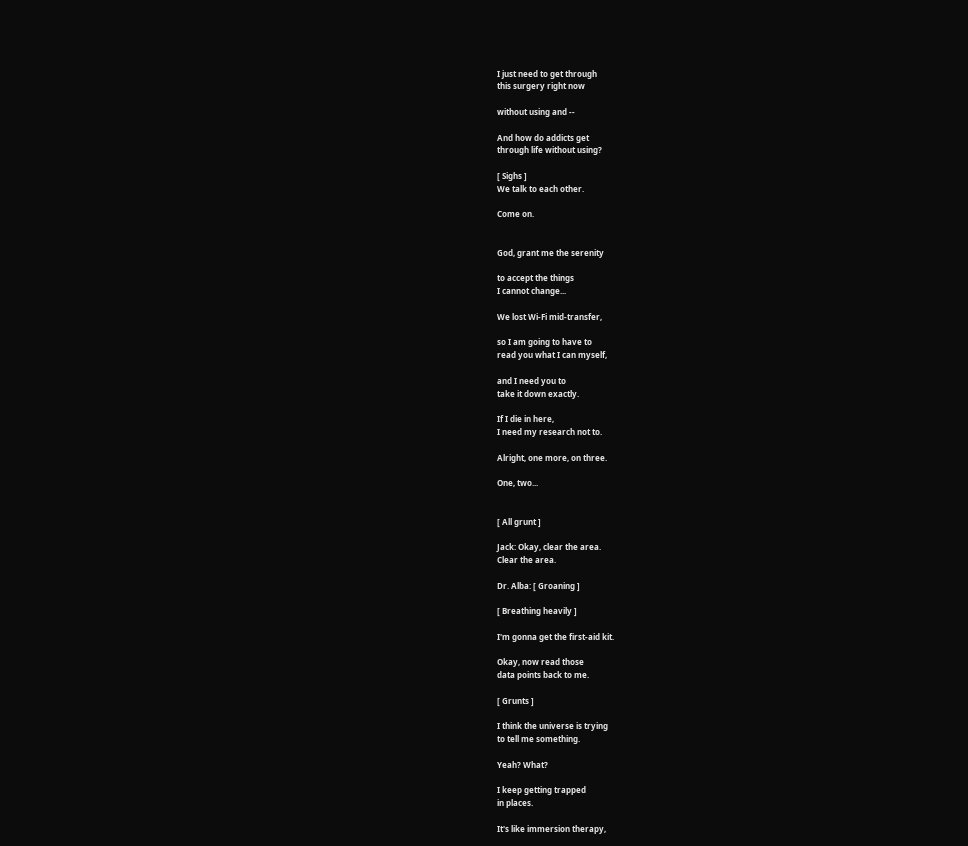I just need to get through
this surgery right now

without using and ‐‐

And how do addicts get
through life without using?

[ Sighs ]
We talk to each other.

Come on.


God, grant me the serenity

to accept the things
I cannot change...

We lost Wi‐Fi mid‐transfer,

so I am going to have to
read you what I can myself,

and I need you to
take it down exactly.

If I die in here,
I need my research not to.

Alright, one more, on three.

One, two...


[ All grunt ]

Jack: Okay, clear the area.
Clear the area.

Dr. Alba: [ Groaning ]

[ Breathing heavily ]

I'm gonna get the first‐aid kit.

Okay, now read those
data points back to me.

[ Grunts ]

I think the universe is trying
to tell me something.

Yeah? What?

I keep getting trapped
in places.

It's like immersion therapy,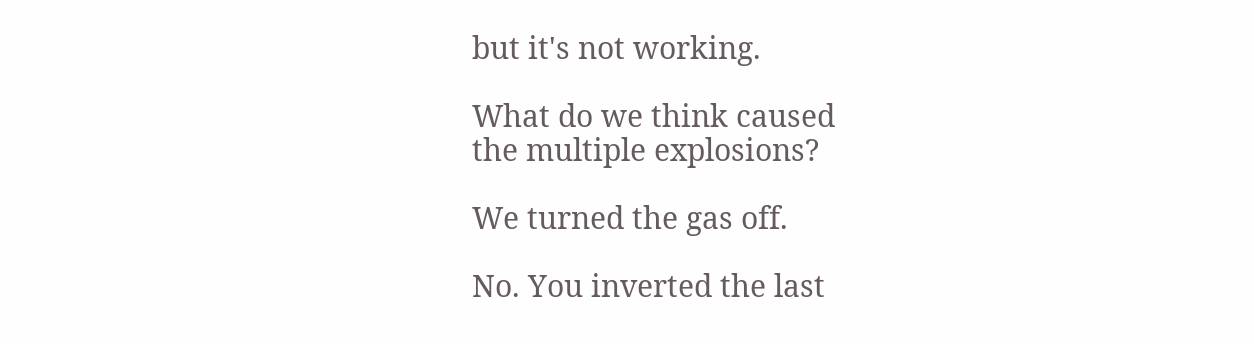but it's not working.

What do we think caused
the multiple explosions?

We turned the gas off.

No. You inverted the last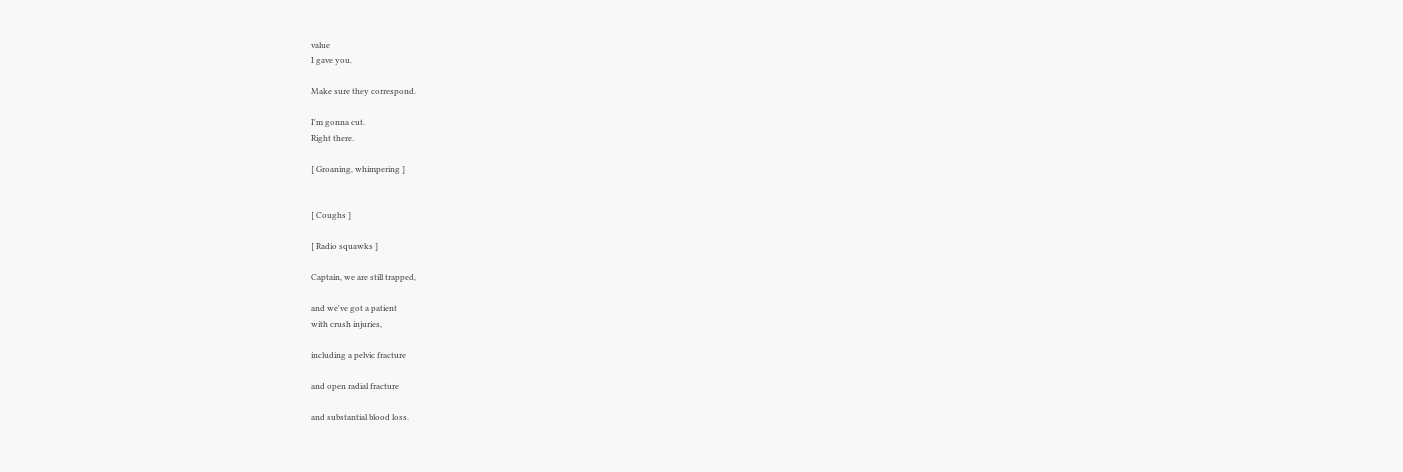value
I gave you.

Make sure they correspond.

I'm gonna cut.
Right there.

[ Groaning, whimpering ]


[ Coughs ]

[ Radio squawks ]

Captain, we are still trapped,

and we've got a patient
with crush injuries,

including a pelvic fracture

and open radial fracture

and substantial blood loss.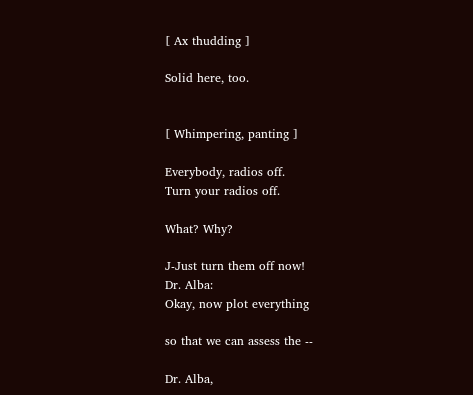[ Ax thudding ]

Solid here, too.


[ Whimpering, panting ]

Everybody, radios off.
Turn your radios off.

What? Why?

J‐Just turn them off now!
Dr. Alba:
Okay, now plot everything

so that we can assess the ‐‐

Dr. Alba,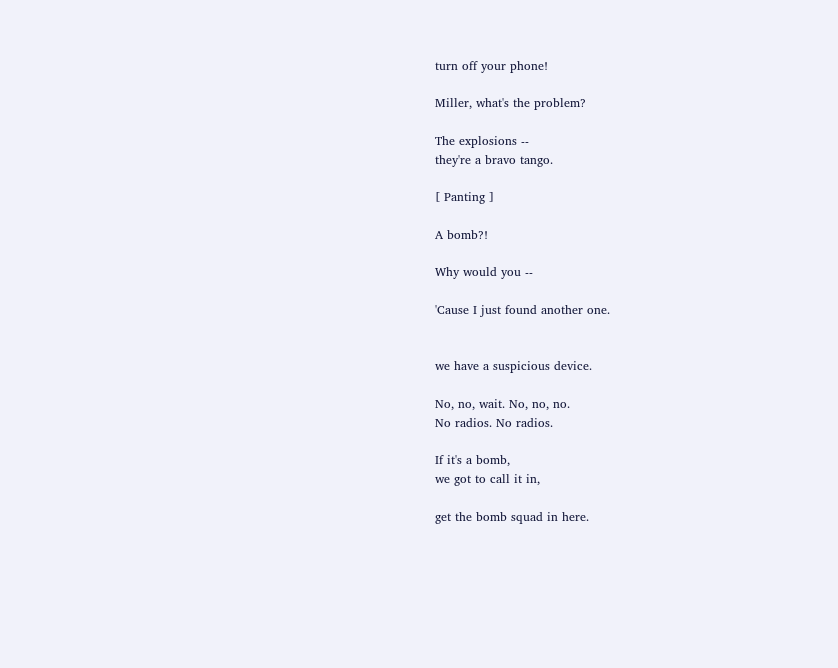turn off your phone!

Miller, what's the problem?

The explosions ‐‐
they're a bravo tango.

[ Panting ]

A bomb?!

Why would you ‐‐

'Cause I just found another one.


we have a suspicious device.

No, no, wait. No, no, no.
No radios. No radios.

If it's a bomb,
we got to call it in,

get the bomb squad in here.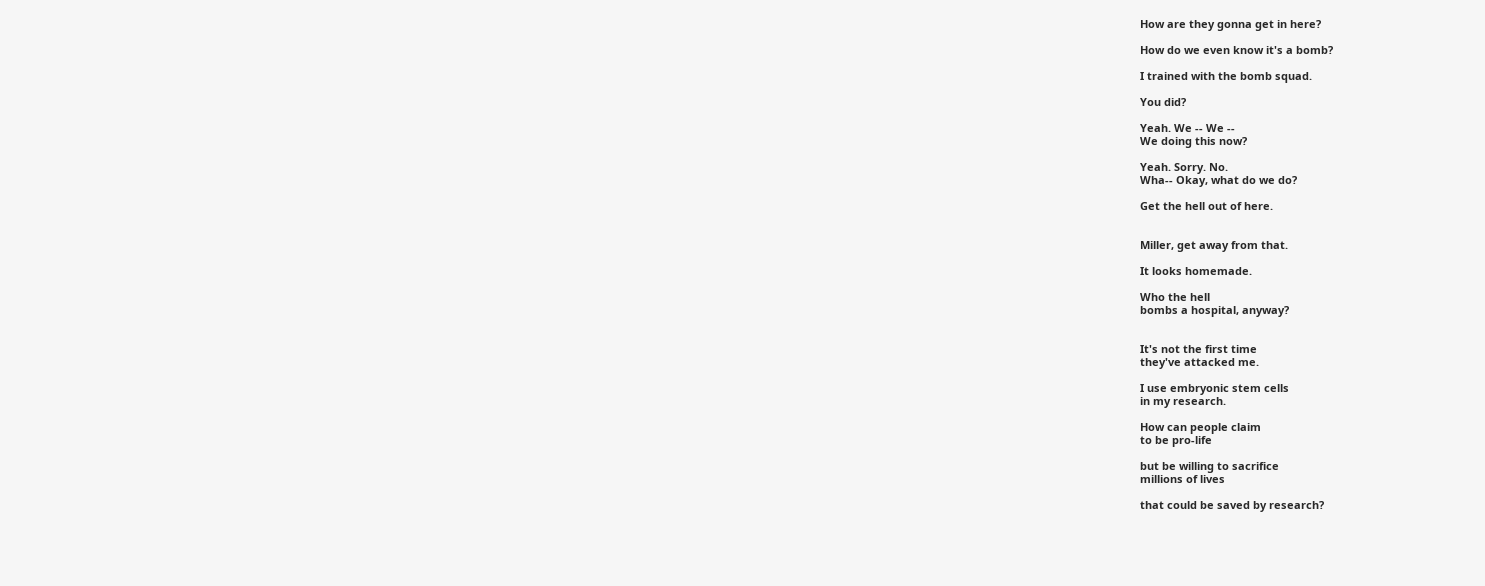How are they gonna get in here?

How do we even know it's a bomb?

I trained with the bomb squad.

You did?

Yeah. We ‐‐ We ‐‐
We doing this now?

Yeah. Sorry. No.
Wha‐‐ Okay, what do we do?

Get the hell out of here.


Miller, get away from that.

It looks homemade.

Who the hell
bombs a hospital, anyway?


It's not the first time
they've attacked me.

I use embryonic stem cells
in my research.

How can people claim
to be pro‐life

but be willing to sacrifice
millions of lives

that could be saved by research?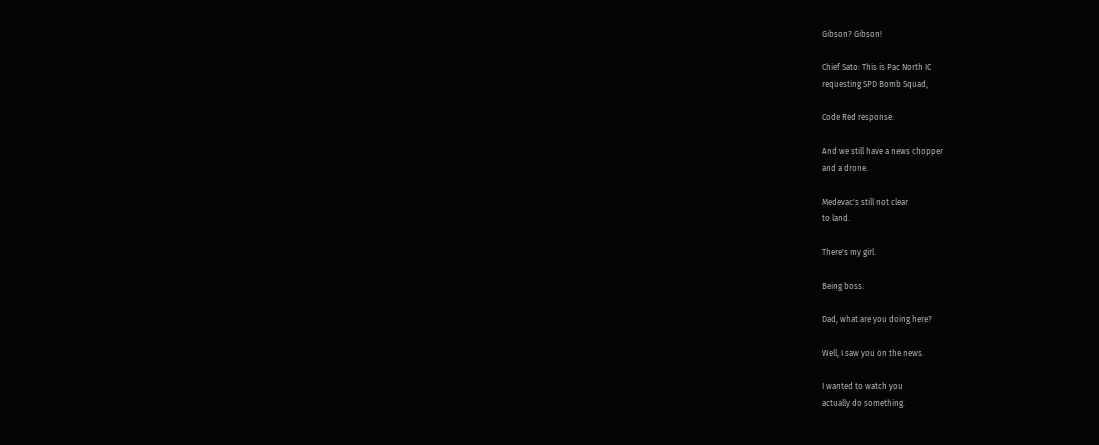Gibson? Gibson!

Chief Sato: This is Pac North IC
requesting SPD Bomb Squad,

Code Red response.

And we still have a news chopper
and a drone.

Medevac's still not clear
to land.

There's my girl.

Being boss.

Dad, what are you doing here?

Well, I saw you on the news.

I wanted to watch you
actually do something.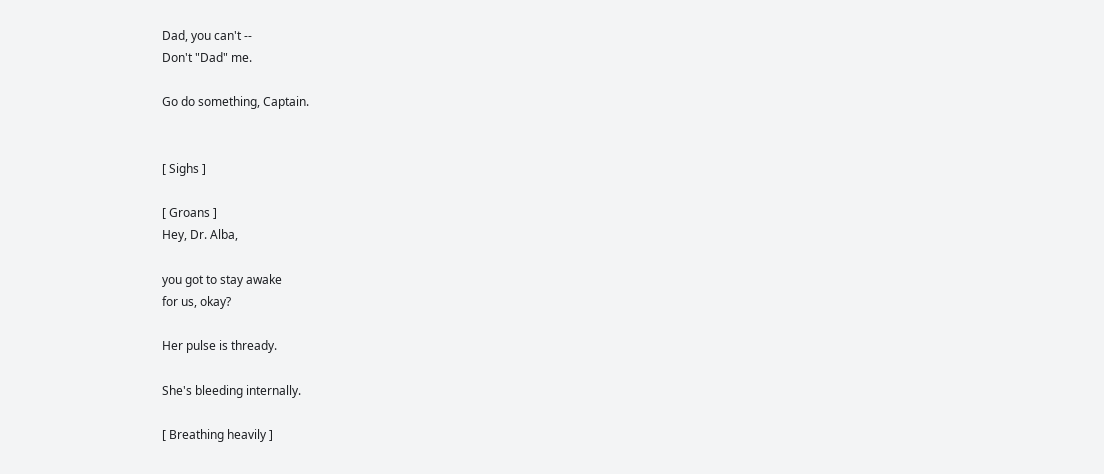Dad, you can't ‐‐
Don't "Dad" me.

Go do something, Captain.


[ Sighs ]

[ Groans ]
Hey, Dr. Alba,

you got to stay awake
for us, okay?

Her pulse is thready.

She's bleeding internally.

[ Breathing heavily ]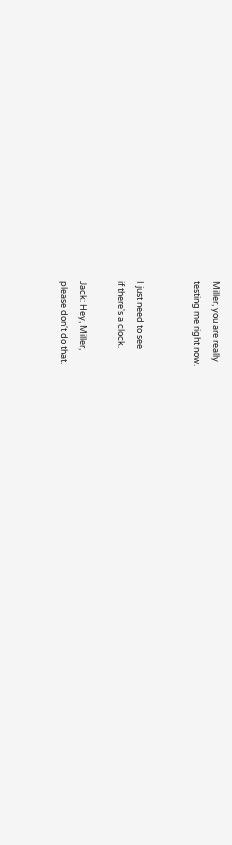Miller, you are really
testing me right now.


I just need to see
if there's a clock.

Jack: Hey, Miller,
please don't do that.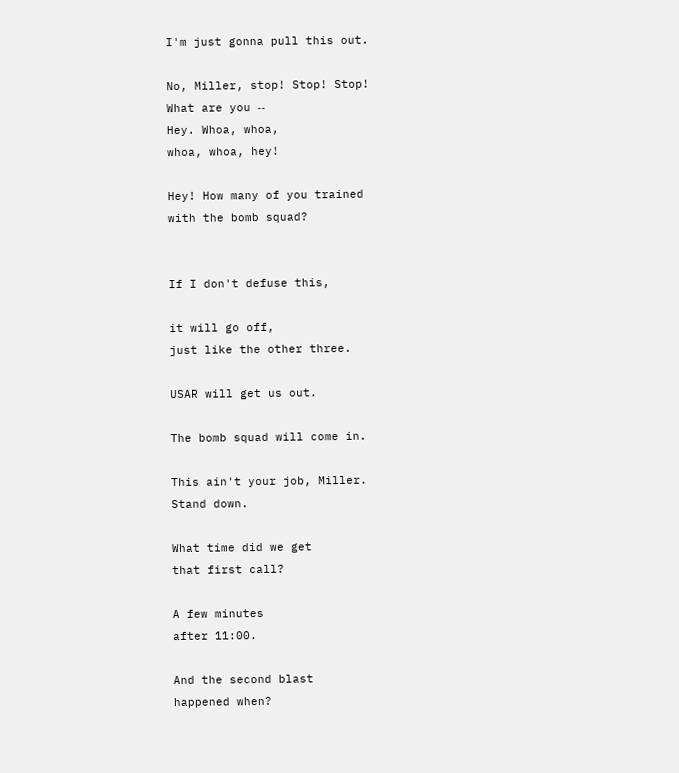I'm just gonna pull this out.

No, Miller, stop! Stop! Stop!
What are you ‐‐
Hey. Whoa, whoa,
whoa, whoa, hey!

Hey! How many of you trained
with the bomb squad?


If I don't defuse this,

it will go off,
just like the other three.

USAR will get us out.

The bomb squad will come in.

This ain't your job, Miller.
Stand down.

What time did we get
that first call?

A few minutes
after 11:00.

And the second blast
happened when?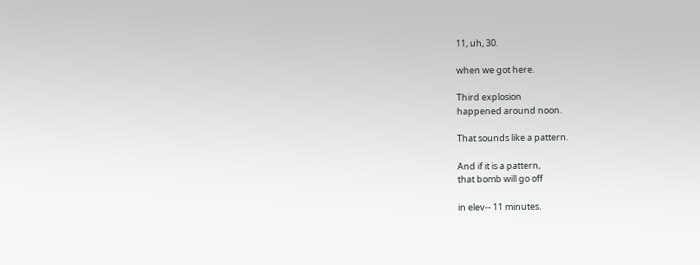11, uh, 30.

when we got here.

Third explosion
happened around noon.

That sounds like a pattern.

And if it is a pattern,
that bomb will go off

in elev‐‐ 11 minutes.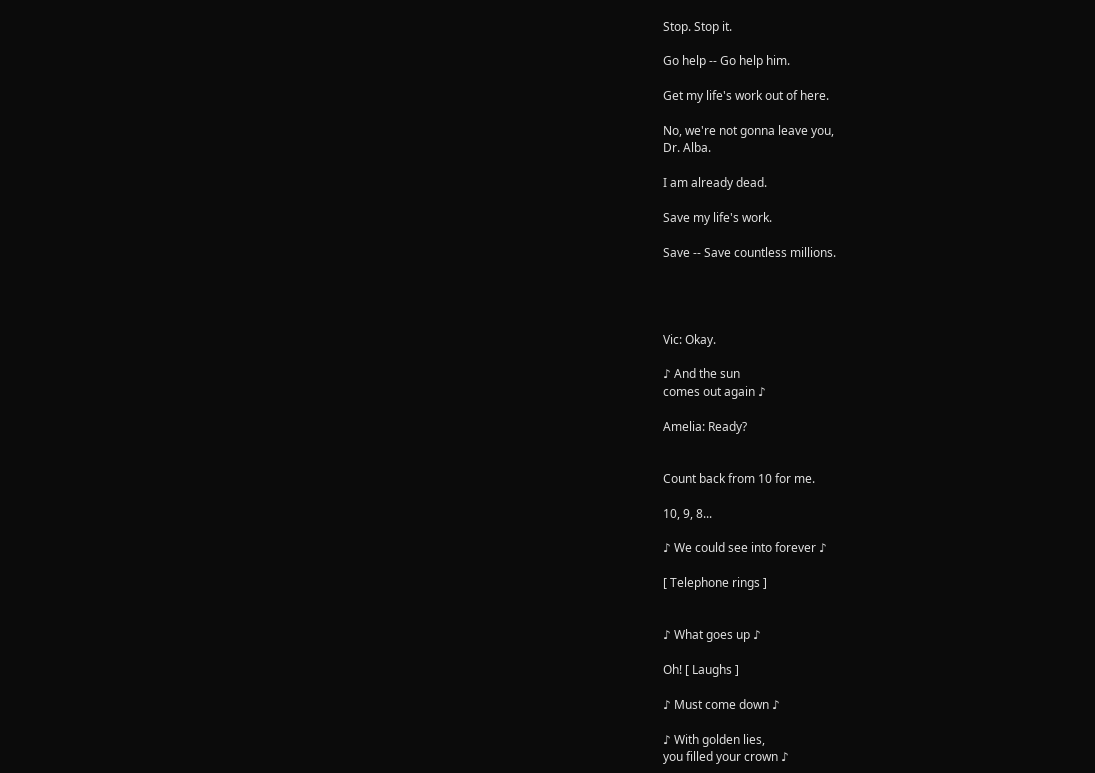Stop. Stop it.

Go help ‐‐ Go help him.

Get my life's work out of here.

No, we're not gonna leave you,
Dr. Alba.

I am already dead.

Save my life's work.

Save ‐‐ Save countless millions.




Vic: Okay.

♪ And the sun
comes out again ♪

Amelia: Ready?


Count back from 10 for me.

10, 9, 8...

♪ We could see into forever ♪

[ Telephone rings ]


♪ What goes up ♪

Oh! [ Laughs ]

♪ Must come down ♪

♪ With golden lies,
you filled your crown ♪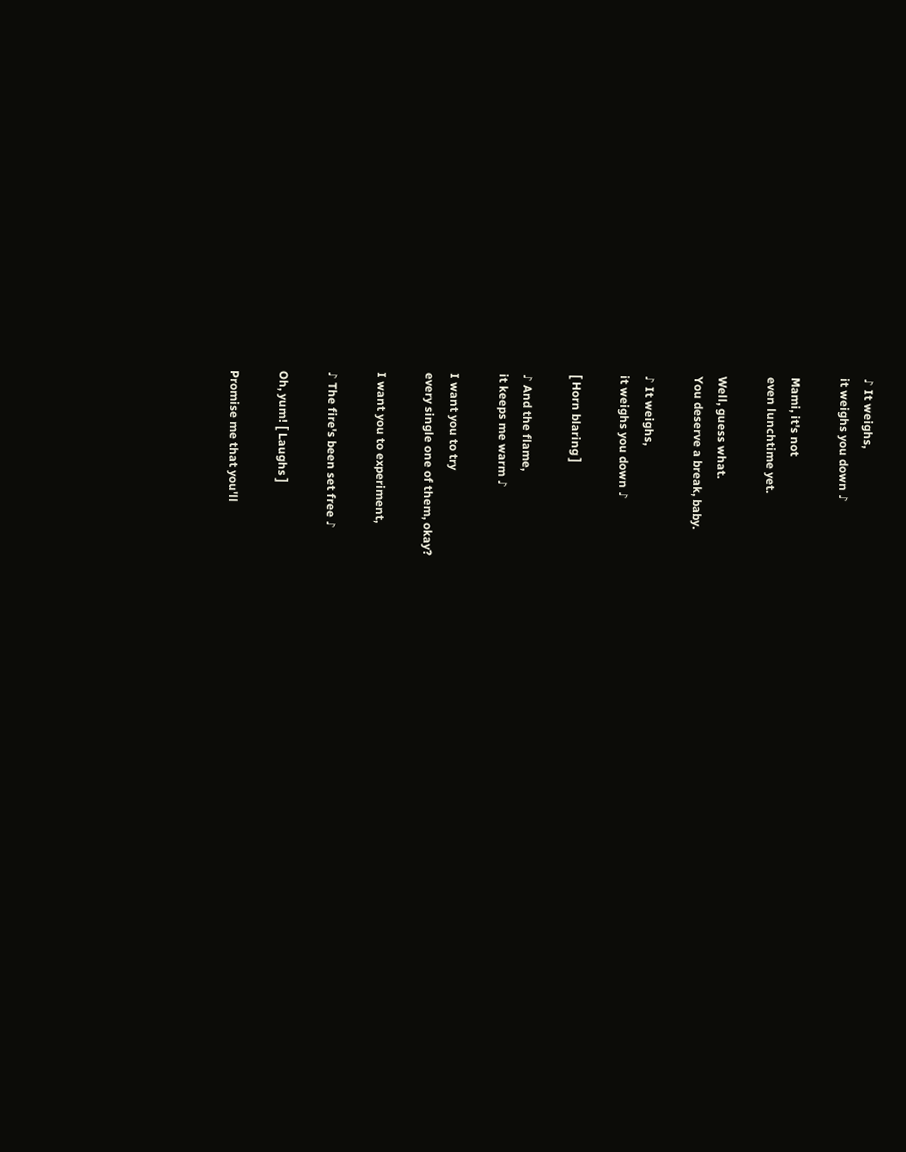♪ It weighs,
it weighs you down ♪

Mami, it's not
even lunchtime yet.

Well, guess what.
You deserve a break, baby.

♪ It weighs,
it weighs you down ♪

[ Horn blaring ]

♪ And the flame,
it keeps me warm ♪

I want you to try
every single one of them, okay?

I want you to experiment,

♪ The fire's been set free ♪

Oh, yum! [ Laughs ]

Promise me that you'll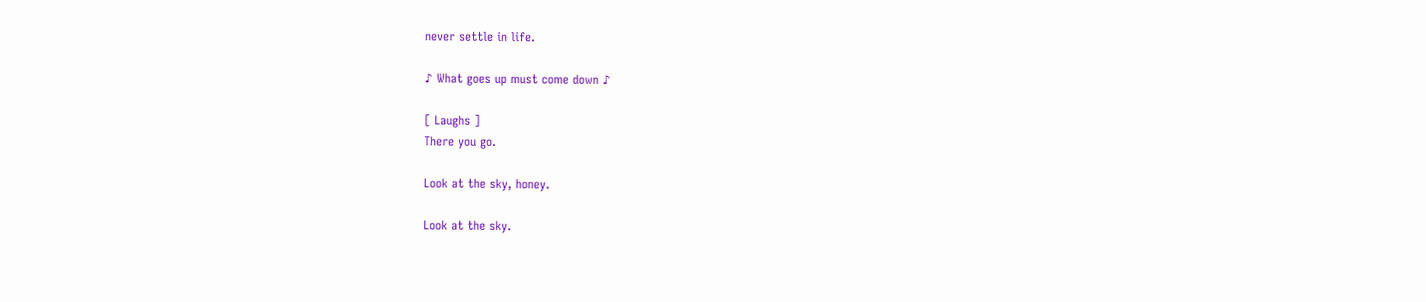never settle in life.

♪ What goes up must come down ♪

[ Laughs ]
There you go.

Look at the sky, honey.

Look at the sky.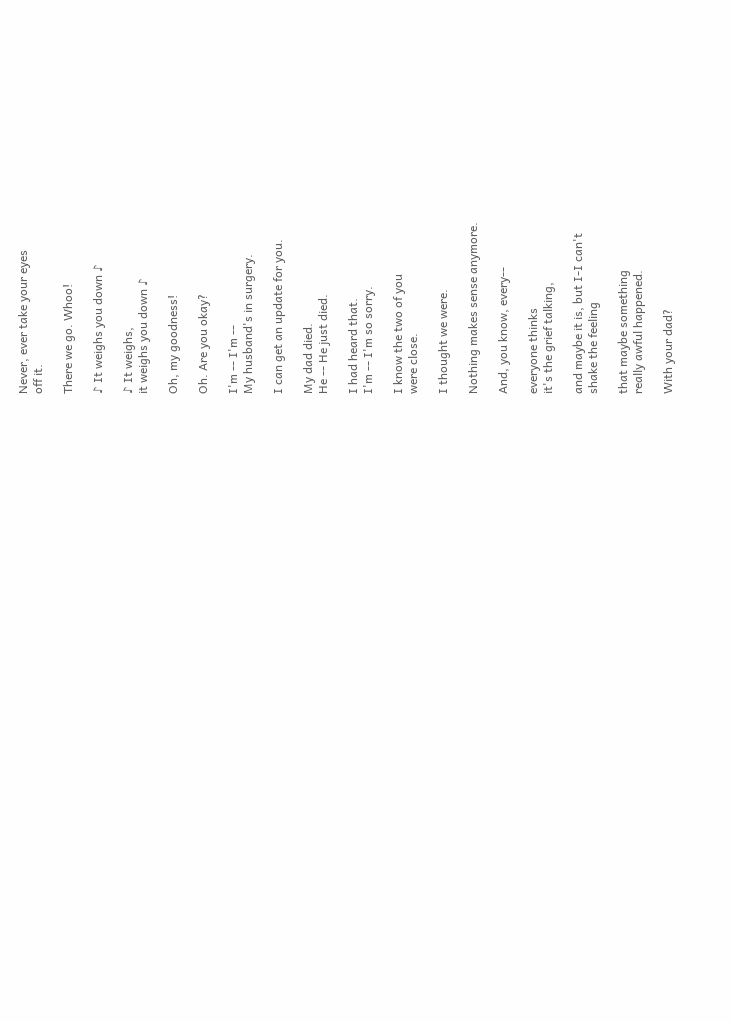Never, ever take your eyes
off it.

There we go. Whoo!

♪ It weighs you down ♪

♪ It weighs,
it weighs you down ♪

Oh, my goodness!

Oh. Are you okay?

I'm ‐‐ I'm ‐‐
My husband's in surgery.

I can get an update for you.

My dad died.
He ‐‐ He just died.

I had heard that.
I'm ‐‐ I'm so sorry.

I know the two of you
were close.

I thought we were.

Nothing makes sense anymore.

And, you know, every‐‐

everyone thinks
it's the grief talking,

and maybe it is, but I‐I can't
shake the feeling

that maybe something
really awful happened.

With your dad?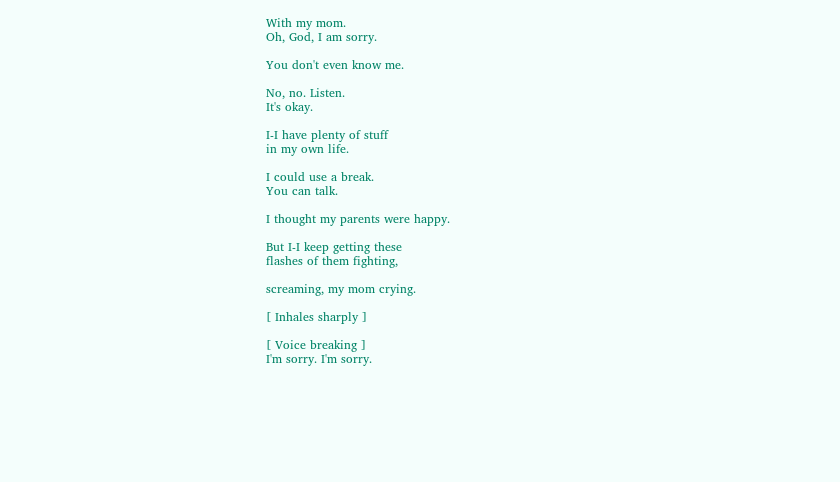With my mom.
Oh, God, I am sorry.

You don't even know me.

No, no. Listen.
It's okay.

I‐I have plenty of stuff
in my own life.

I could use a break.
You can talk.

I thought my parents were happy.

But I‐I keep getting these
flashes of them fighting,

screaming, my mom crying.

[ Inhales sharply ]

[ Voice breaking ]
I'm sorry. I'm sorry.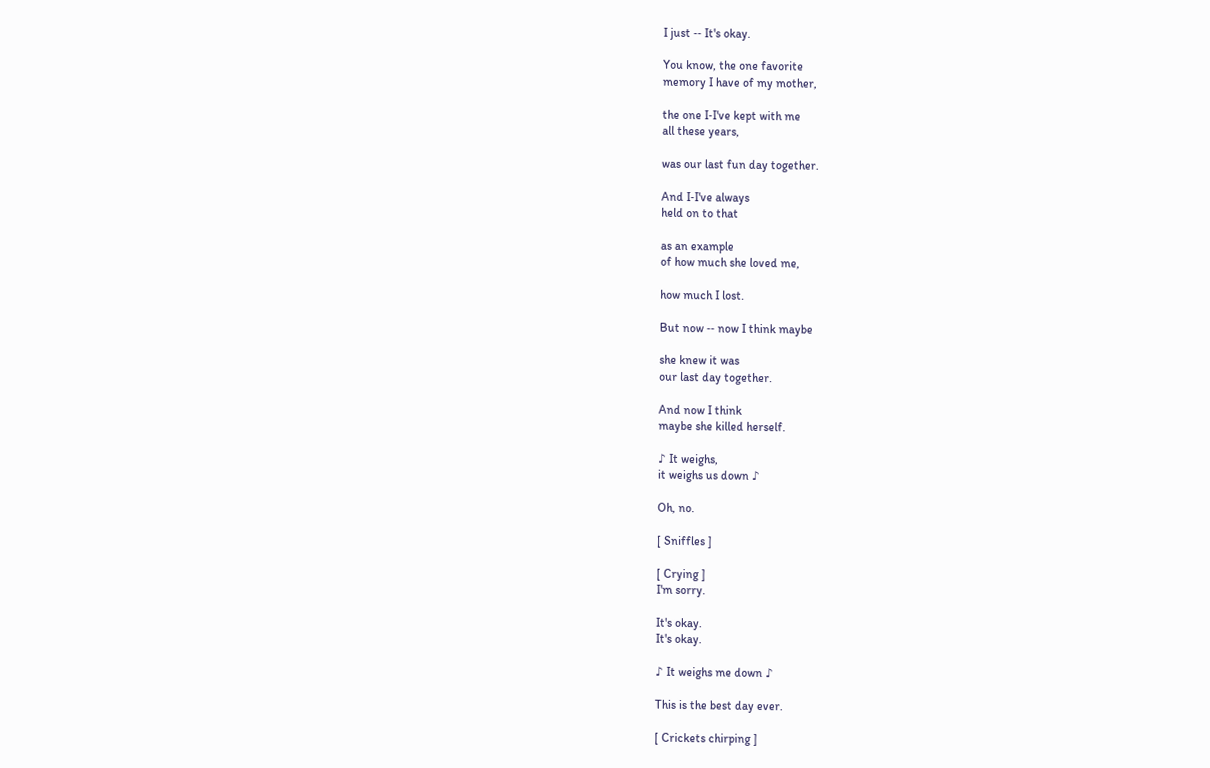I just ‐‐ It's okay.

You know, the one favorite
memory I have of my mother,

the one I‐I've kept with me
all these years,

was our last fun day together.

And I‐I've always
held on to that

as an example
of how much she loved me,

how much I lost.

But now ‐‐ now I think maybe

she knew it was
our last day together.

And now I think
maybe she killed herself.

♪ It weighs,
it weighs us down ♪

Oh, no.

[ Sniffles ]

[ Crying ]
I'm sorry.

It's okay.
It's okay.

♪ It weighs me down ♪

This is the best day ever.

[ Crickets chirping ]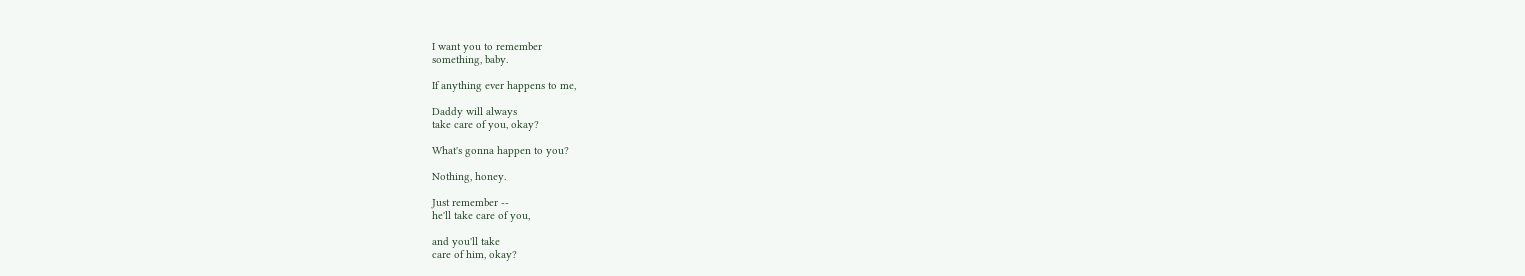I want you to remember
something, baby.

If anything ever happens to me,

Daddy will always
take care of you, okay?

What's gonna happen to you?

Nothing, honey.

Just remember ‐‐
he'll take care of you,

and you'll take
care of him, okay?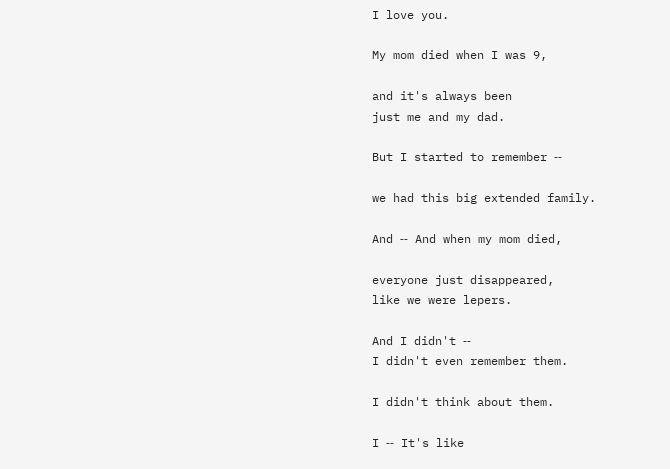I love you.

My mom died when I was 9,

and it's always been
just me and my dad.

But I started to remember ‐‐

we had this big extended family.

And ‐‐ And when my mom died,

everyone just disappeared,
like we were lepers.

And I didn't ‐‐
I didn't even remember them.

I didn't think about them.

I ‐‐ It's like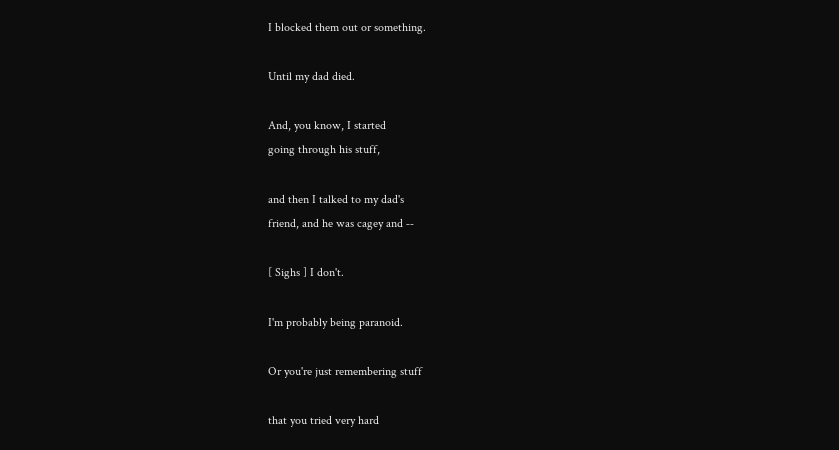I blocked them out or something.

Until my dad died.

And, you know, I started
going through his stuff,

and then I talked to my dad's
friend, and he was cagey and ‐‐

[ Sighs ] I don't.

I'm probably being paranoid.

Or you're just remembering stuff

that you tried very hard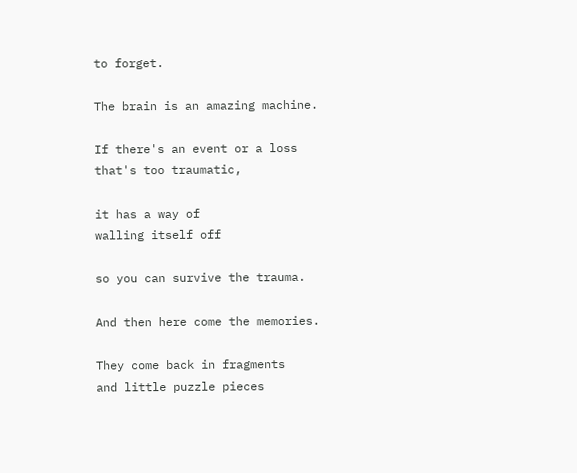to forget.

The brain is an amazing machine.

If there's an event or a loss
that's too traumatic,

it has a way of
walling itself off

so you can survive the trauma.

And then here come the memories.

They come back in fragments
and little puzzle pieces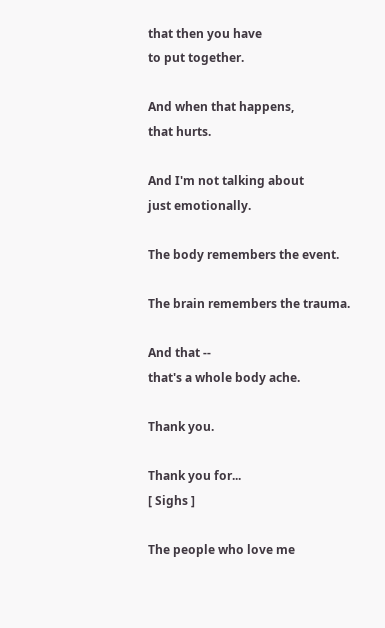that then you have
to put together.

And when that happens,
that hurts.

And I'm not talking about
just emotionally.

The body remembers the event.

The brain remembers the trauma.

And that ‐‐
that's a whole body ache.

Thank you.

Thank you for...
[ Sighs ]

The people who love me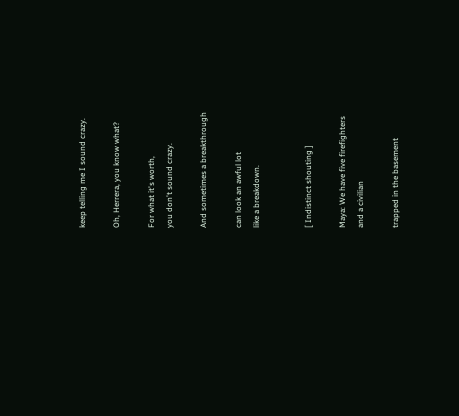keep telling me I sound crazy.

Oh, Herrera, you know what?

For what it's worth,
you don't sound crazy.

And sometimes a breakthrough

can look an awful lot
like a breakdown.


[ Indistinct shouting ]

Maya: We have five firefighters
and a civilian

trapped in the basement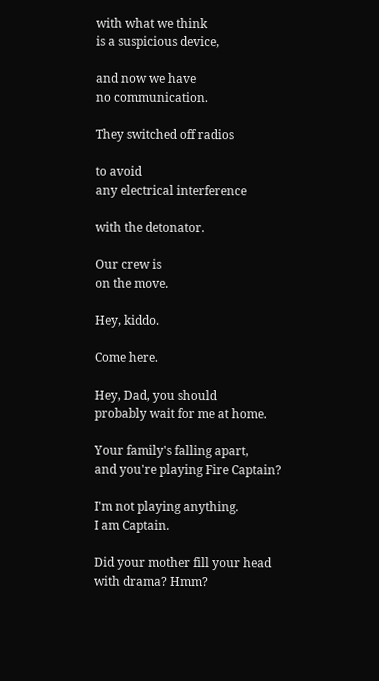with what we think
is a suspicious device,

and now we have
no communication.

They switched off radios

to avoid
any electrical interference

with the detonator.

Our crew is
on the move.

Hey, kiddo.

Come here.

Hey, Dad, you should
probably wait for me at home.

Your family's falling apart,
and you're playing Fire Captain?

I'm not playing anything.
I am Captain.

Did your mother fill your head
with drama? Hmm?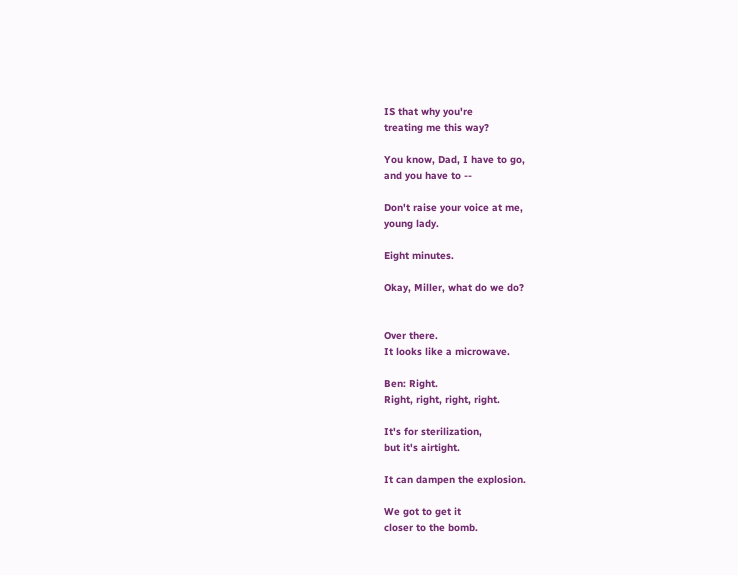IS that why you're
treating me this way?

You know, Dad, I have to go,
and you have to ‐‐

Don't raise your voice at me,
young lady.

Eight minutes.

Okay, Miller, what do we do?


Over there.
It looks like a microwave.

Ben: Right.
Right, right, right, right.

It's for sterilization,
but it's airtight.

It can dampen the explosion.

We got to get it
closer to the bomb.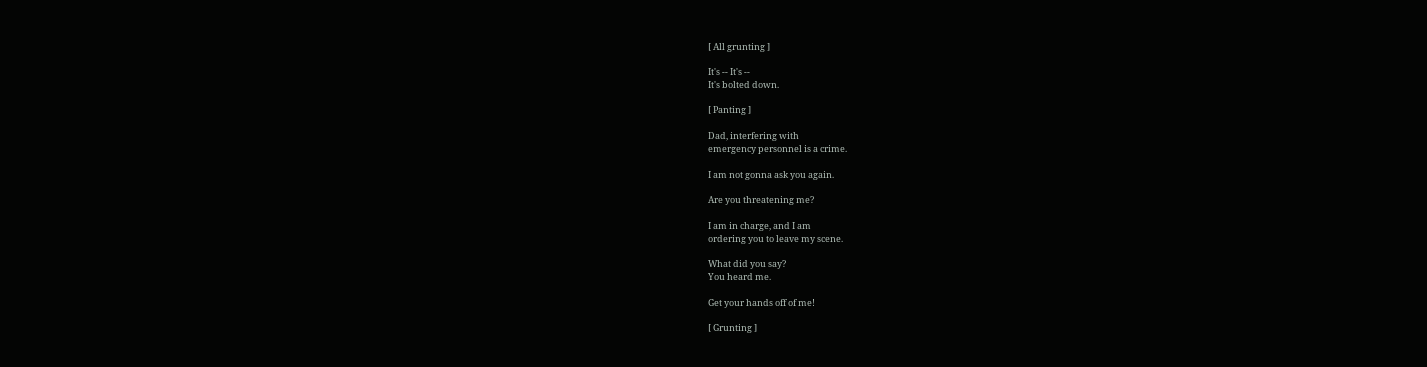[ All grunting ]

It's ‐‐ It's ‐‐
It's bolted down.

[ Panting ]

Dad, interfering with
emergency personnel is a crime.

I am not gonna ask you again.

Are you threatening me?

I am in charge, and I am
ordering you to leave my scene.

What did you say?
You heard me.

Get your hands off of me!

[ Grunting ]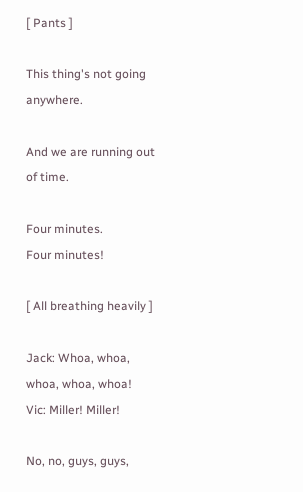[ Pants ]

This thing's not going anywhere.

And we are running out of time.

Four minutes.
Four minutes!

[ All breathing heavily ]

Jack: Whoa, whoa,
whoa, whoa, whoa!
Vic: Miller! Miller!

No, no, guys, guys,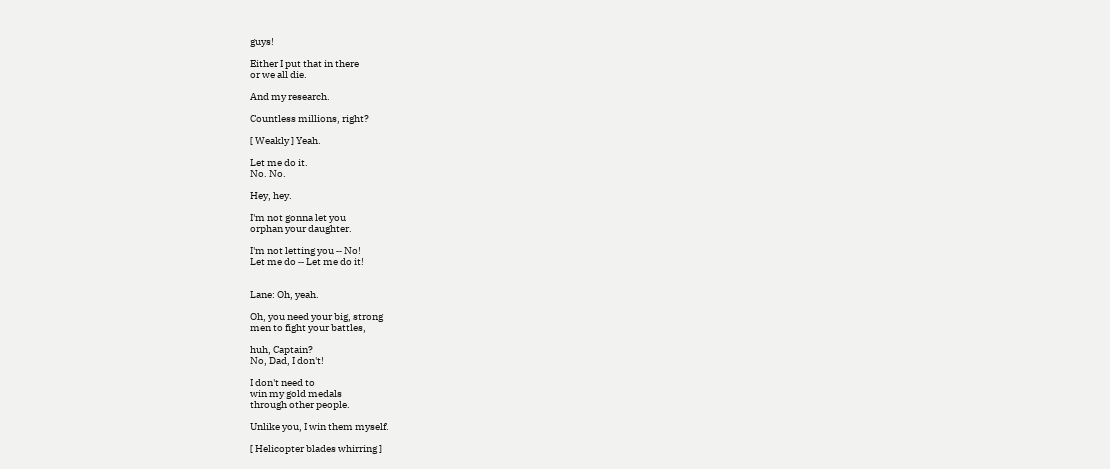guys!

Either I put that in there
or we all die.

And my research.

Countless millions, right?

[ Weakly ] Yeah.

Let me do it.
No. No.

Hey, hey.

I'm not gonna let you
orphan your daughter.

I'm not letting you ‐‐ No!
Let me do ‐‐ Let me do it!


Lane: Oh, yeah.

Oh, you need your big, strong
men to fight your battles,

huh, Captain?
No, Dad, I don't!

I don't need to
win my gold medals
through other people.

Unlike you, I win them myself.

[ Helicopter blades whirring ]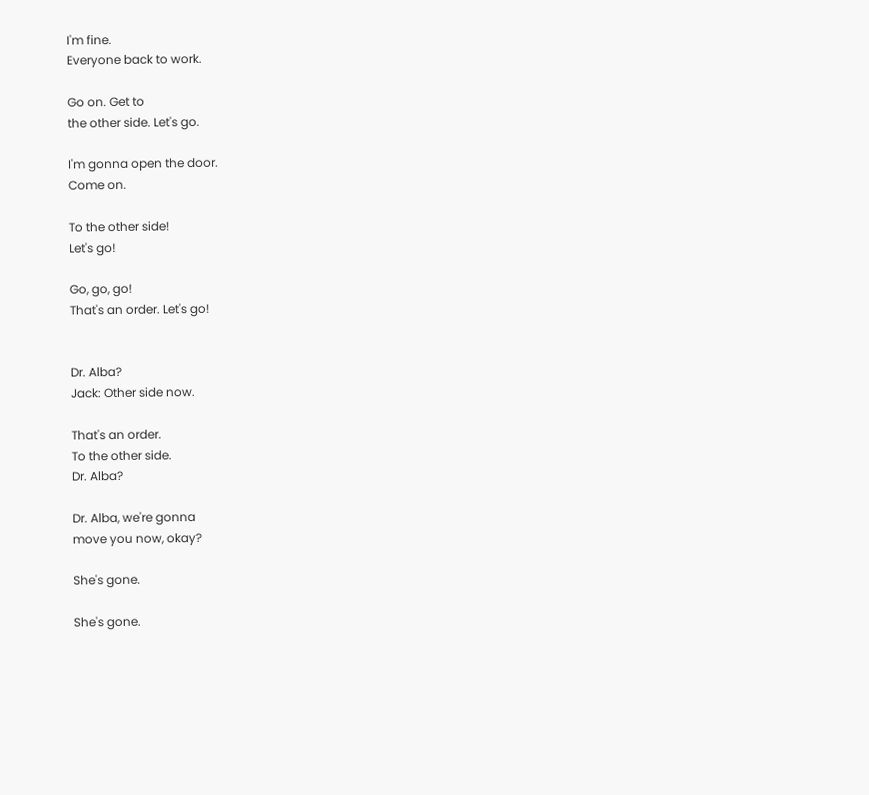I'm fine.
Everyone back to work.

Go on. Get to
the other side. Let's go.

I'm gonna open the door.
Come on.

To the other side!
Let's go!

Go, go, go!
That's an order. Let's go!


Dr. Alba?
Jack: Other side now.

That's an order.
To the other side.
Dr. Alba?

Dr. Alba, we're gonna
move you now, okay?

She's gone.

She's gone.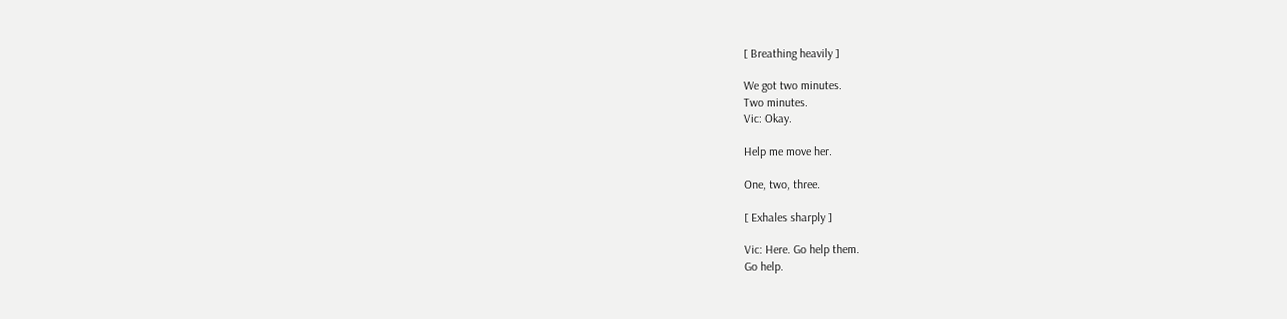[ Breathing heavily ]

We got two minutes.
Two minutes.
Vic: Okay.

Help me move her.

One, two, three.

[ Exhales sharply ]

Vic: Here. Go help them.
Go help.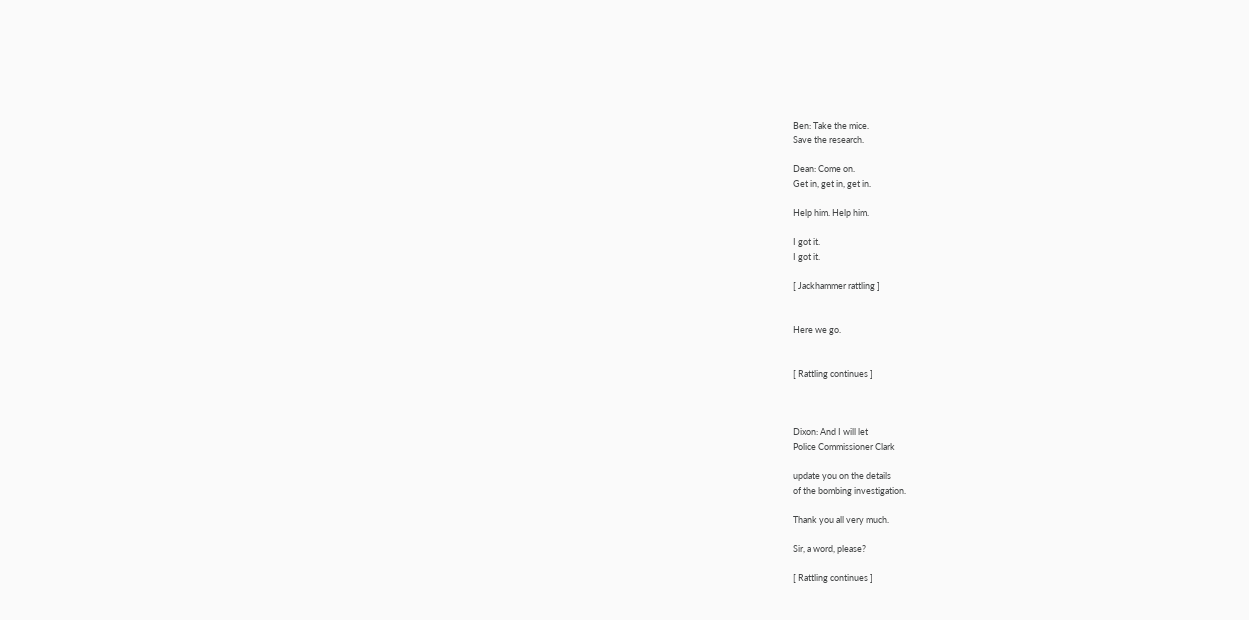Ben: Take the mice.
Save the research.

Dean: Come on.
Get in, get in, get in.

Help him. Help him.

I got it.
I got it.

[ Jackhammer rattling ]


Here we go.


[ Rattling continues ]



Dixon: And I will let
Police Commissioner Clark

update you on the details
of the bombing investigation.

Thank you all very much.

Sir, a word, please?

[ Rattling continues ]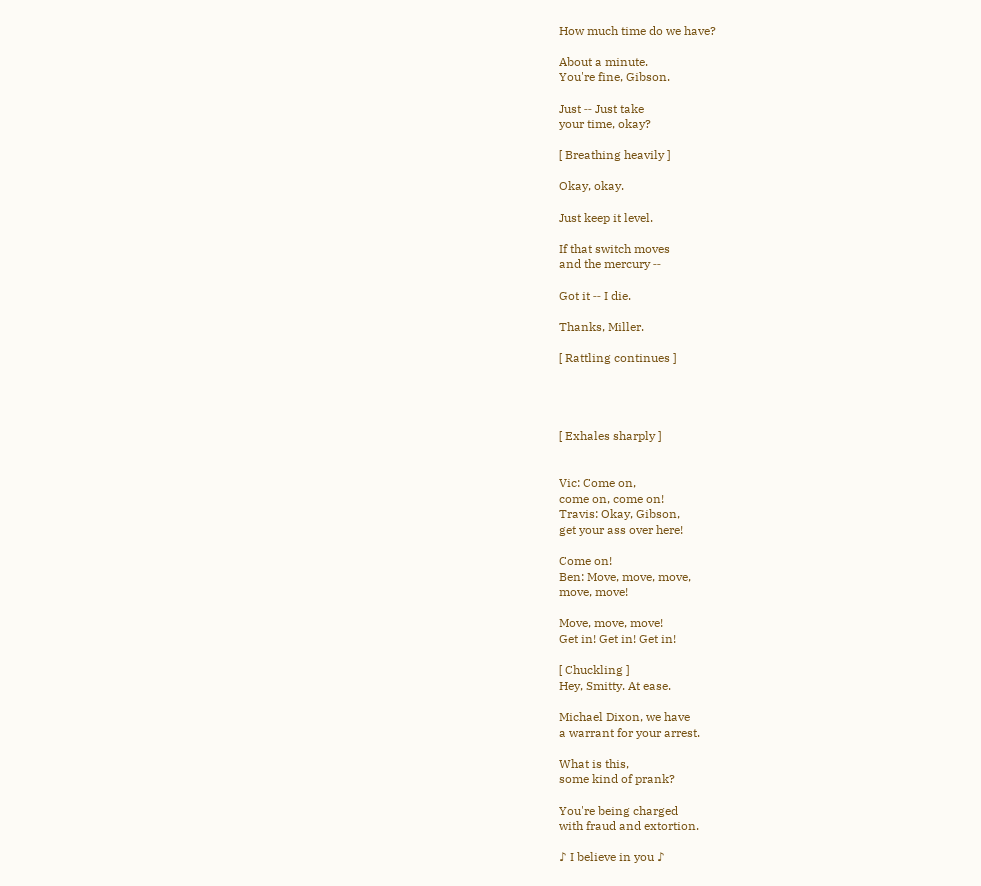How much time do we have?

About a minute.
You're fine, Gibson.

Just ‐‐ Just take
your time, okay?

[ Breathing heavily ]

Okay, okay.

Just keep it level.

If that switch moves
and the mercury ‐‐

Got it ‐‐ I die.

Thanks, Miller.

[ Rattling continues ]




[ Exhales sharply ]


Vic: Come on,
come on, come on!
Travis: Okay, Gibson,
get your ass over here!

Come on!
Ben: Move, move, move,
move, move!

Move, move, move!
Get in! Get in! Get in!

[ Chuckling ]
Hey, Smitty. At ease.

Michael Dixon, we have
a warrant for your arrest.

What is this,
some kind of prank?

You're being charged
with fraud and extortion.

♪ I believe in you ♪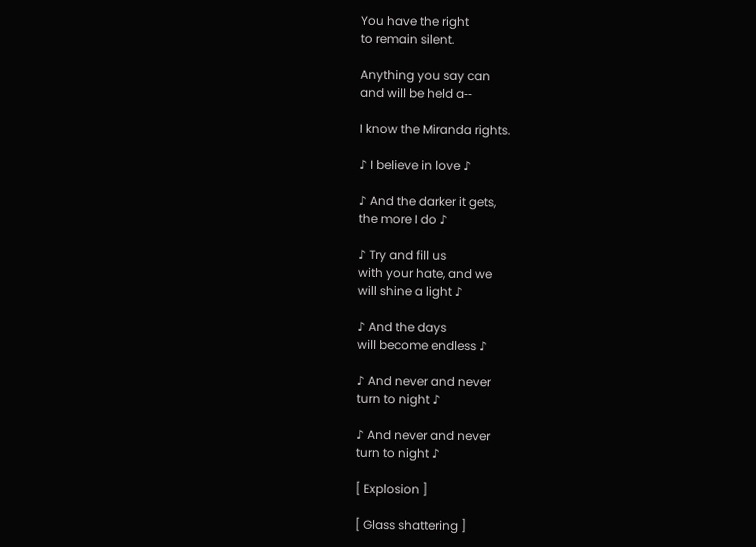You have the right
to remain silent.

Anything you say can
and will be held a‐‐

I know the Miranda rights.

♪ I believe in love ♪

♪ And the darker it gets,
the more I do ♪

♪ Try and fill us
with your hate, and we
will shine a light ♪

♪ And the days
will become endless ♪

♪ And never and never
turn to night ♪

♪ And never and never
turn to night ♪

[ Explosion ]

[ Glass shattering ]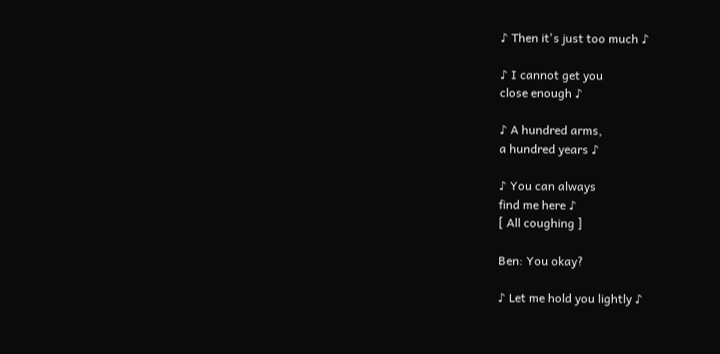♪ Then it's just too much ♪

♪ I cannot get you
close enough ♪

♪ A hundred arms,
a hundred years ♪

♪ You can always
find me here ♪
[ All coughing ]

Ben: You okay?

♪ Let me hold you lightly ♪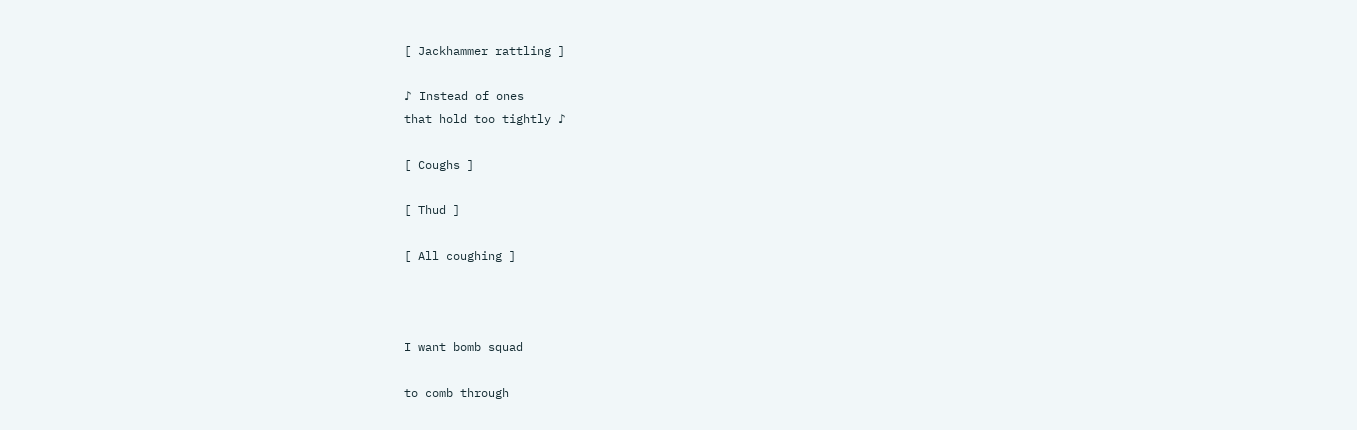[ Jackhammer rattling ]

♪ Instead of ones
that hold too tightly ♪

[ Coughs ]

[ Thud ]

[ All coughing ]



I want bomb squad

to comb through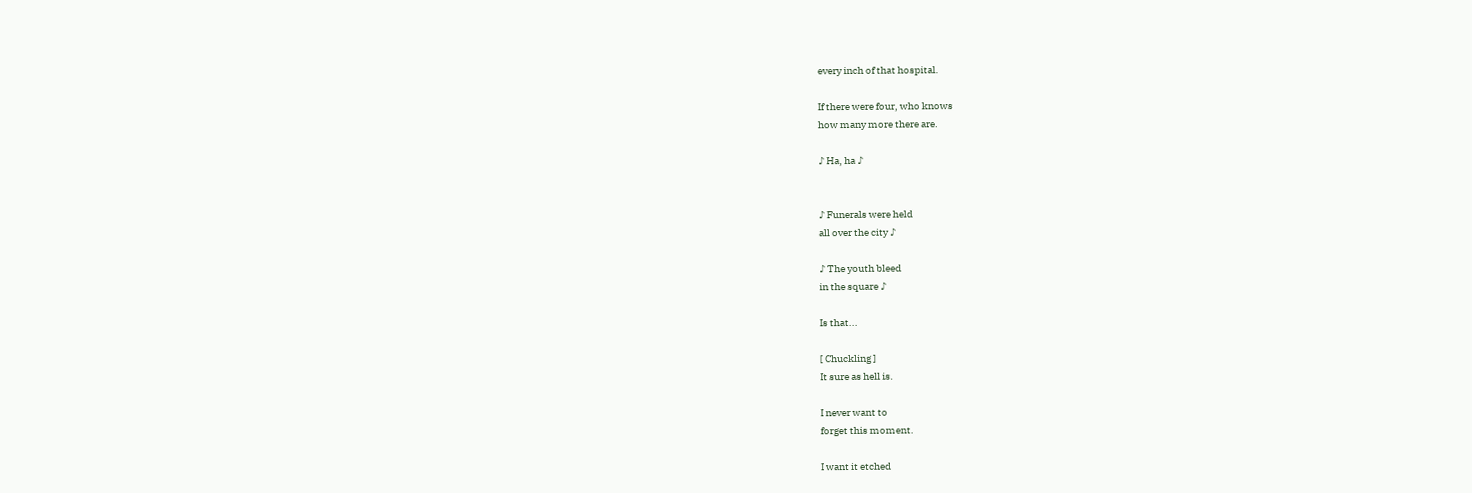every inch of that hospital.

If there were four, who knows
how many more there are.

♪ Ha, ha ♪


♪ Funerals were held
all over the city ♪

♪ The youth bleed
in the square ♪

Is that...

[ Chuckling ]
It sure as hell is.

I never want to
forget this moment.

I want it etched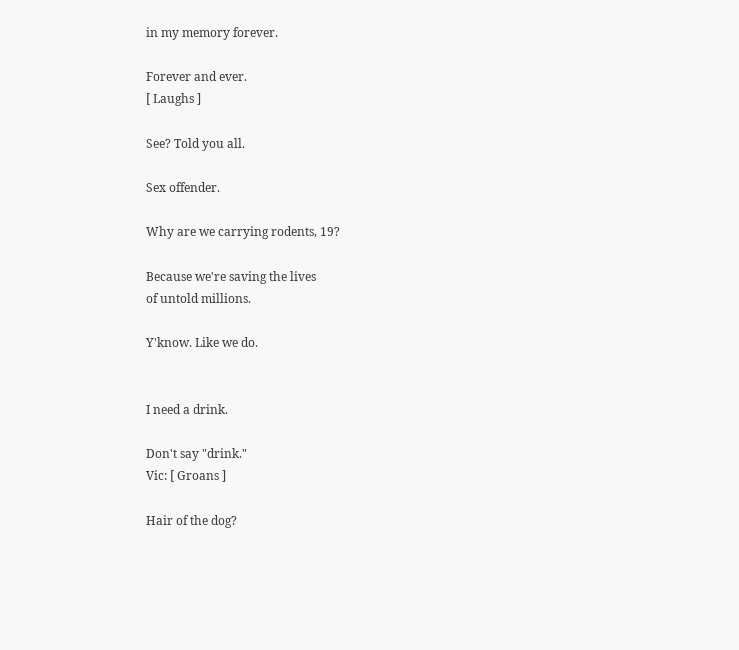in my memory forever.

Forever and ever.
[ Laughs ]

See? Told you all.

Sex offender.

Why are we carrying rodents, 19?

Because we're saving the lives
of untold millions.

Y'know. Like we do.


I need a drink.

Don't say "drink."
Vic: [ Groans ]

Hair of the dog?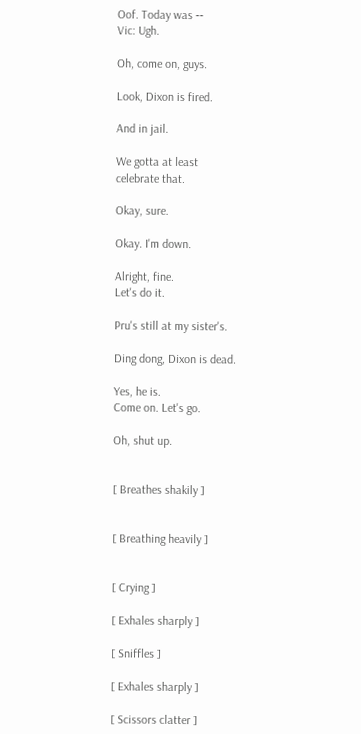Oof. Today was ‐‐
Vic: Ugh.

Oh, come on, guys.

Look, Dixon is fired.

And in jail.

We gotta at least
celebrate that.

Okay, sure.

Okay. I'm down.

Alright, fine.
Let's do it.

Pru's still at my sister's.

Ding dong, Dixon is dead.

Yes, he is.
Come on. Let's go.

Oh, shut up.


[ Breathes shakily ]


[ Breathing heavily ]


[ Crying ]

[ Exhales sharply ]

[ Sniffles ]

[ Exhales sharply ]

[ Scissors clatter ]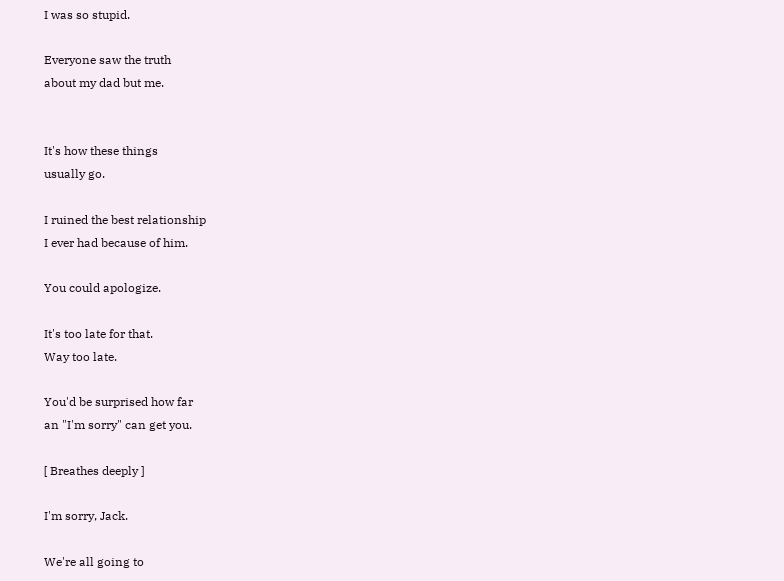I was so stupid.

Everyone saw the truth
about my dad but me.


It's how these things
usually go.

I ruined the best relationship
I ever had because of him.

You could apologize.

It's too late for that.
Way too late.

You'd be surprised how far
an "I'm sorry" can get you.

[ Breathes deeply ]

I'm sorry, Jack.

We're all going to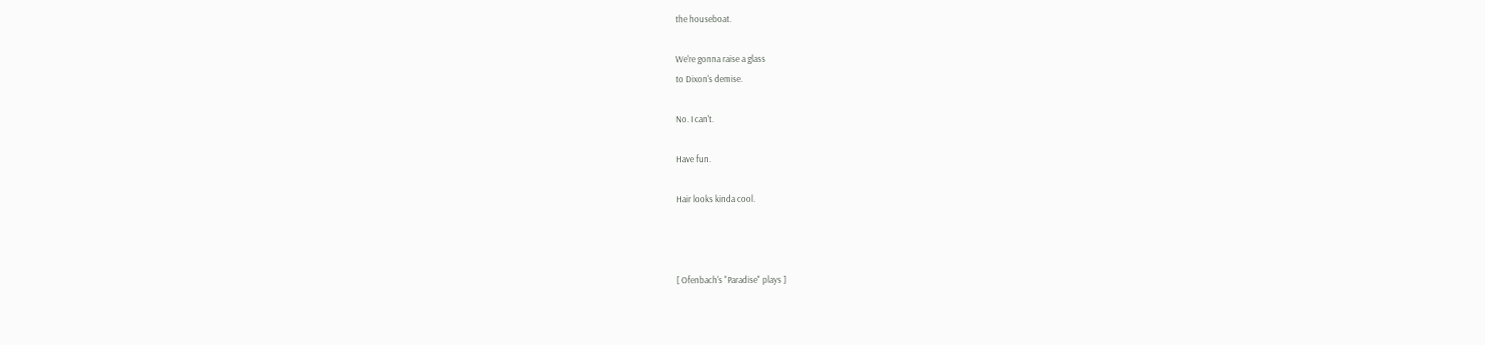the houseboat.

We're gonna raise a glass
to Dixon's demise.

No. I can't.

Have fun.

Hair looks kinda cool.



[ Ofenbach's "Paradise" plays ]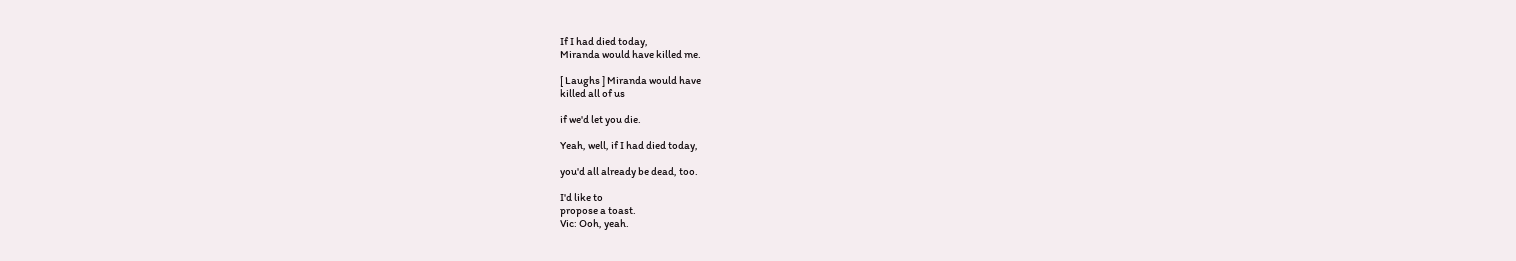If I had died today,
Miranda would have killed me.

[ Laughs ] Miranda would have
killed all of us

if we'd let you die.

Yeah, well, if I had died today,

you'd all already be dead, too.

I'd like to
propose a toast.
Vic: Ooh, yeah.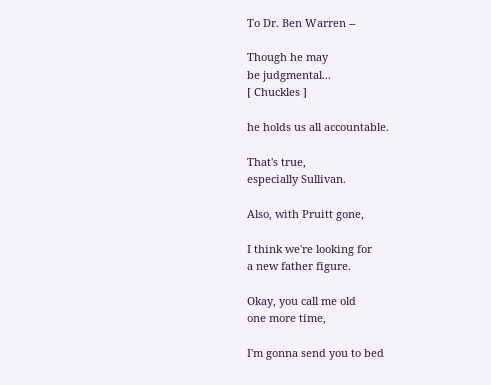To Dr. Ben Warren ‐‐

Though he may
be judgmental...
[ Chuckles ]

he holds us all accountable.

That's true,
especially Sullivan.

Also, with Pruitt gone,

I think we're looking for
a new father figure.

Okay, you call me old
one more time,

I'm gonna send you to bed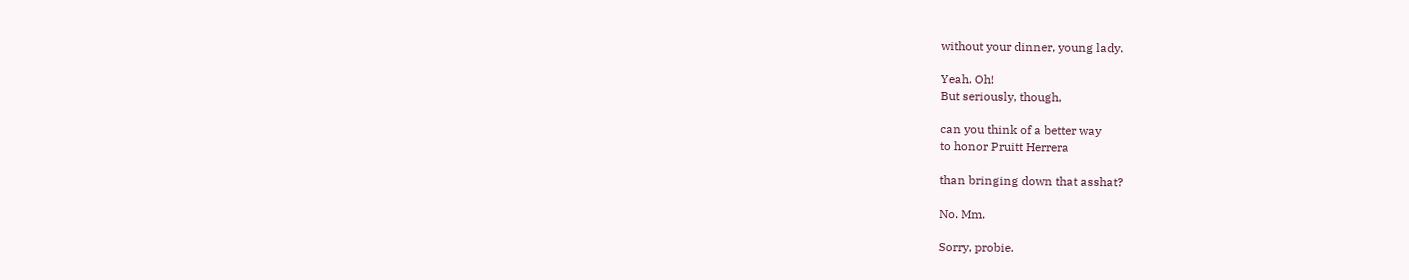without your dinner, young lady.

Yeah. Oh!
But seriously, though,

can you think of a better way
to honor Pruitt Herrera

than bringing down that asshat?

No. Mm.

Sorry, probie.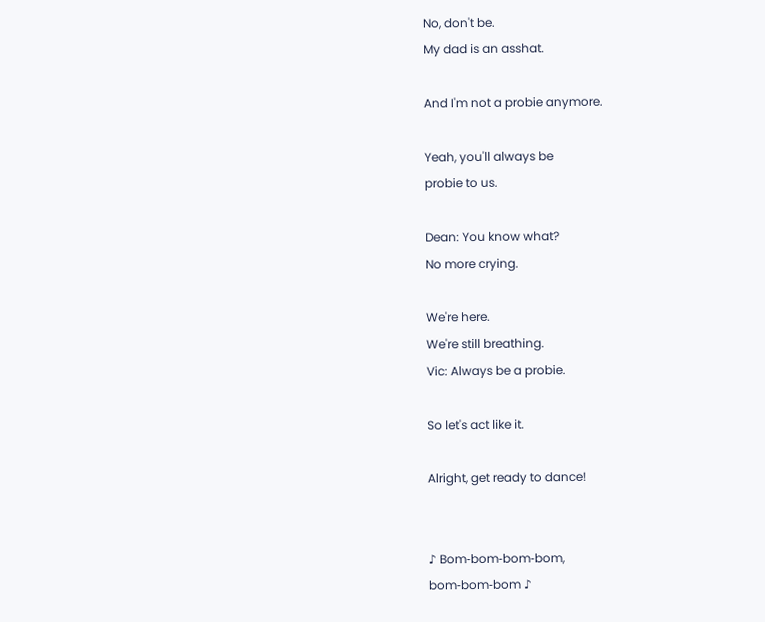No, don't be.
My dad is an asshat.

And I'm not a probie anymore.

Yeah, you'll always be
probie to us.

Dean: You know what?
No more crying.

We're here.
We're still breathing.
Vic: Always be a probie.

So let's act like it.

Alright, get ready to dance!


♪ Bom‐bom‐bom‐bom,
bom‐bom‐bom ♪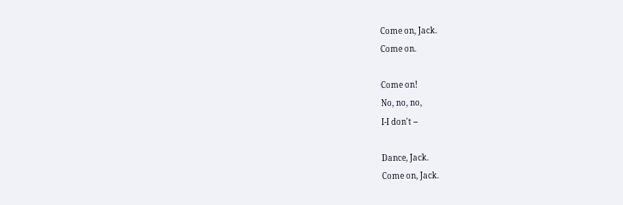Come on, Jack.
Come on.

Come on!
No, no, no,
I‐I don't ‐‐

Dance, Jack.
Come on, Jack.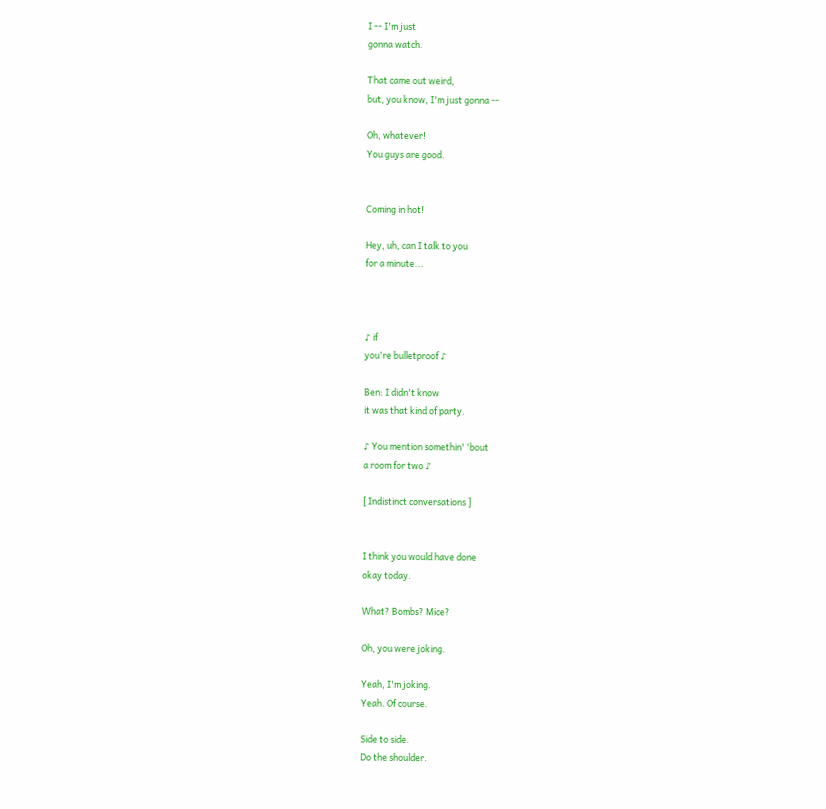I ‐‐ I'm just
gonna watch.

That came out weird,
but, you know, I'm just gonna ‐‐

Oh, whatever!
You guys are good.


Coming in hot!

Hey, uh, can I talk to you
for a minute...



♪ if
you're bulletproof ♪

Ben: I didn't know
it was that kind of party.

♪ You mention somethin' 'bout
a room for two ♪

[ Indistinct conversations ]


I think you would have done
okay today.

What? Bombs? Mice?

Oh, you were joking.

Yeah, I'm joking.
Yeah. Of course.

Side to side.
Do the shoulder.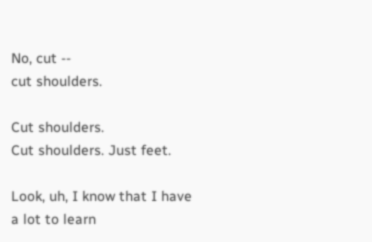No, cut ‐‐
cut shoulders.

Cut shoulders.
Cut shoulders. Just feet.

Look, uh, I know that I have
a lot to learn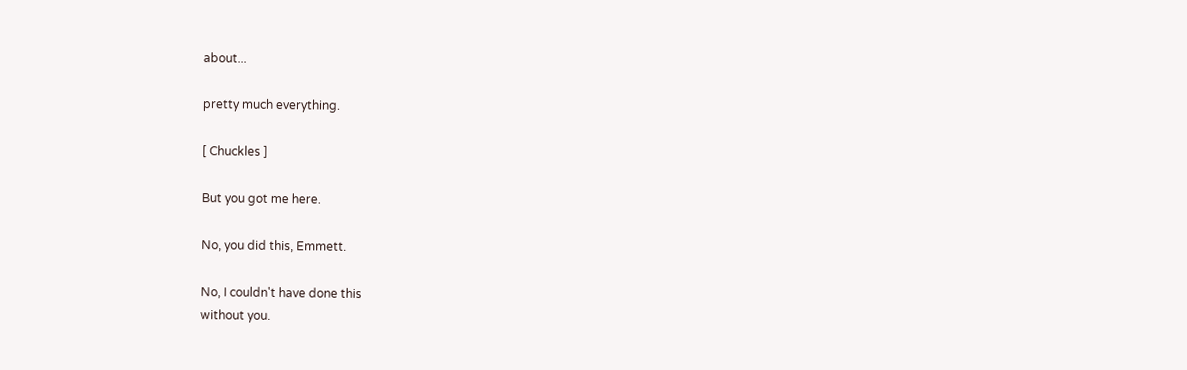about...

pretty much everything.

[ Chuckles ]

But you got me here.

No, you did this, Emmett.

No, I couldn't have done this
without you.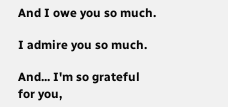And I owe you so much.

I admire you so much.

And... I'm so grateful
for you,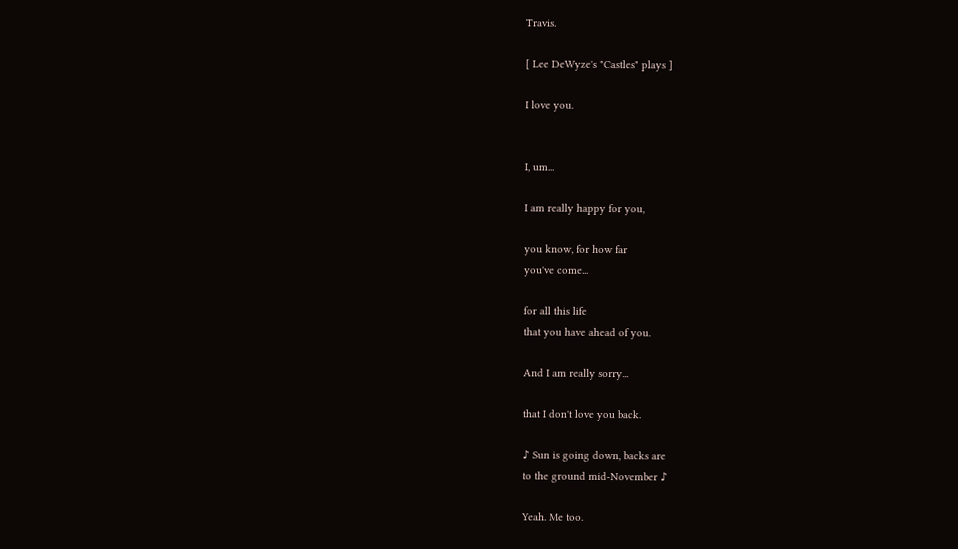Travis.

[ Lee DeWyze's "Castles" plays ]

I love you.


I, um...

I am really happy for you,

you know, for how far
you've come...

for all this life
that you have ahead of you.

And I am really sorry...

that I don't love you back.

♪ Sun is going down, backs are
to the ground mid‐November ♪

Yeah. Me too.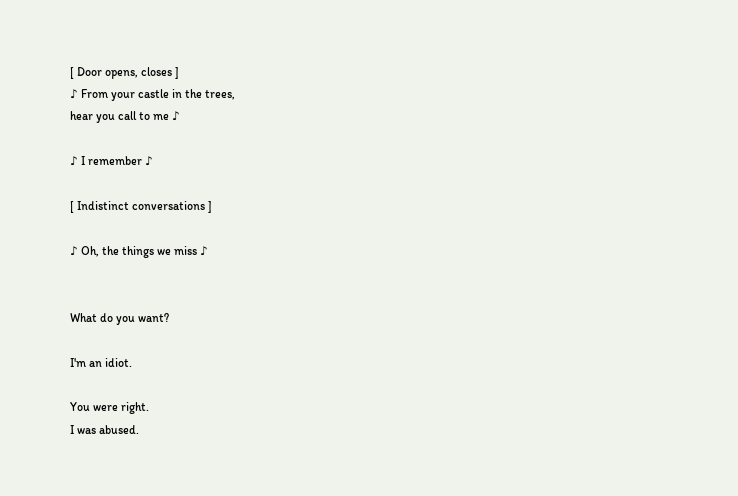[ Door opens, closes ]
♪ From your castle in the trees,
hear you call to me ♪

♪ I remember ♪

[ Indistinct conversations ]

♪ Oh, the things we miss ♪


What do you want?

I'm an idiot.

You were right.
I was abused.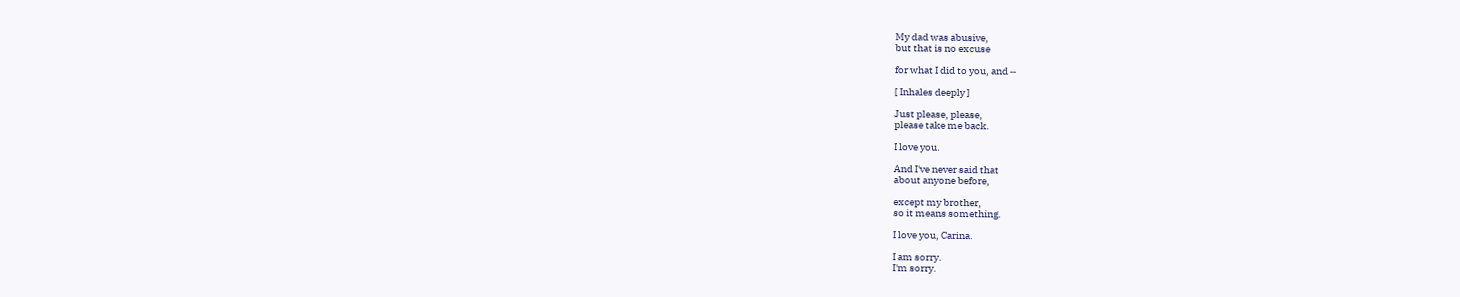My dad was abusive,
but that is no excuse

for what I did to you, and ‐‐

[ Inhales deeply ]

Just please, please,
please take me back.

I love you.

And I've never said that
about anyone before,

except my brother,
so it means something.

I love you, Carina.

I am sorry.
I'm sorry.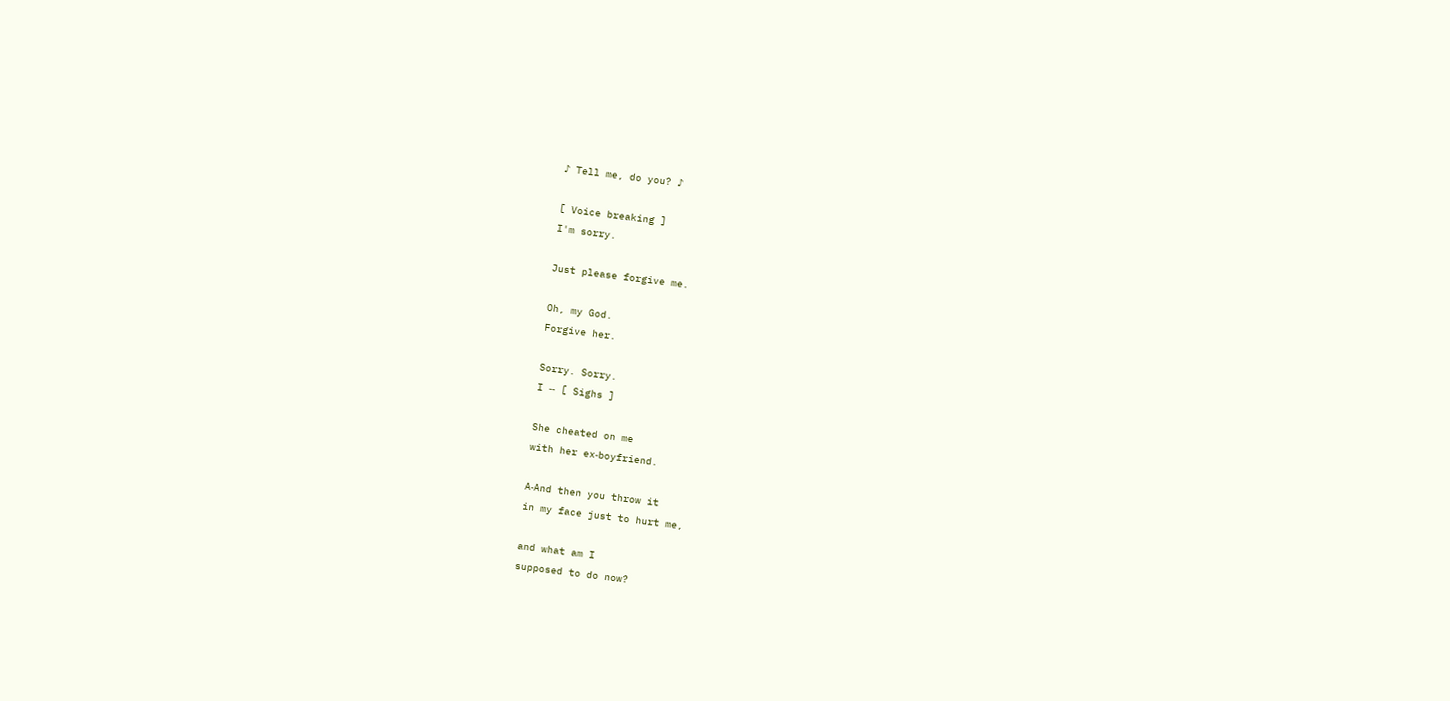♪ Tell me, do you? ♪

[ Voice breaking ]
I'm sorry.

Just please forgive me.

Oh, my God.
Forgive her.

Sorry. Sorry.
I ‐‐ [ Sighs ]

She cheated on me
with her ex‐boyfriend.

A‐And then you throw it
in my face just to hurt me,

and what am I
supposed to do now?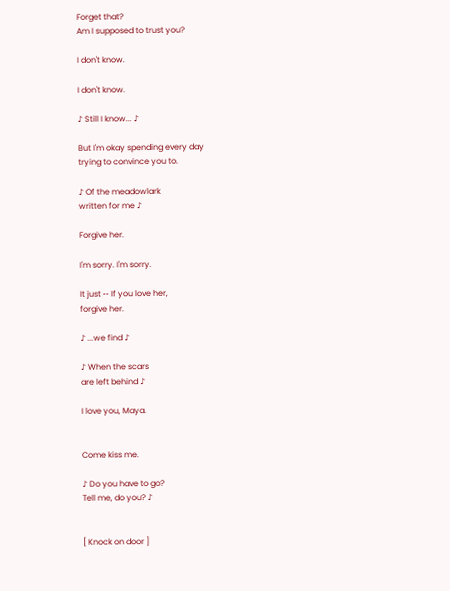Forget that?
Am I supposed to trust you?

I don't know.

I don't know.

♪ Still I know... ♪

But I'm okay spending every day
trying to convince you to.

♪ Of the meadowlark
written for me ♪

Forgive her.

I'm sorry. I'm sorry.

It just ‐‐ If you love her,
forgive her.

♪ ...we find ♪

♪ When the scars
are left behind ♪

I love you, Maya.


Come kiss me.

♪ Do you have to go?
Tell me, do you? ♪


[ Knock on door ]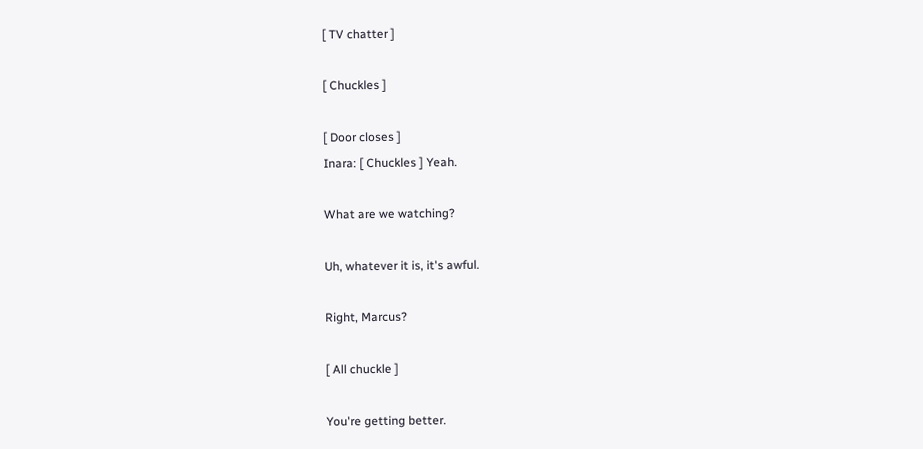[ TV chatter ]

[ Chuckles ]

[ Door closes ]
Inara: [ Chuckles ] Yeah.

What are we watching?

Uh, whatever it is, it's awful.

Right, Marcus?

[ All chuckle ]

You're getting better.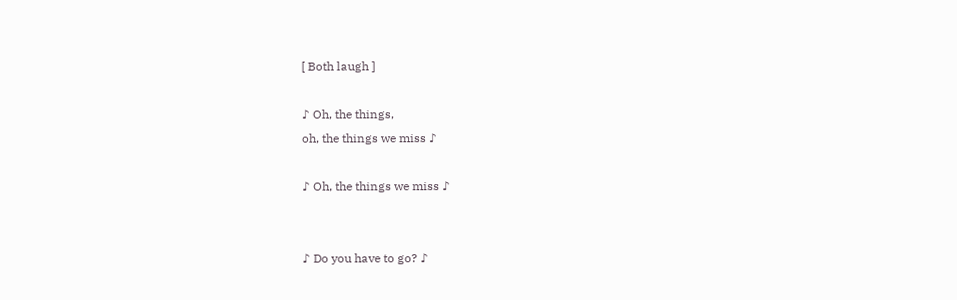[ Both laugh ]

♪ Oh, the things,
oh, the things we miss ♪

♪ Oh, the things we miss ♪


♪ Do you have to go? ♪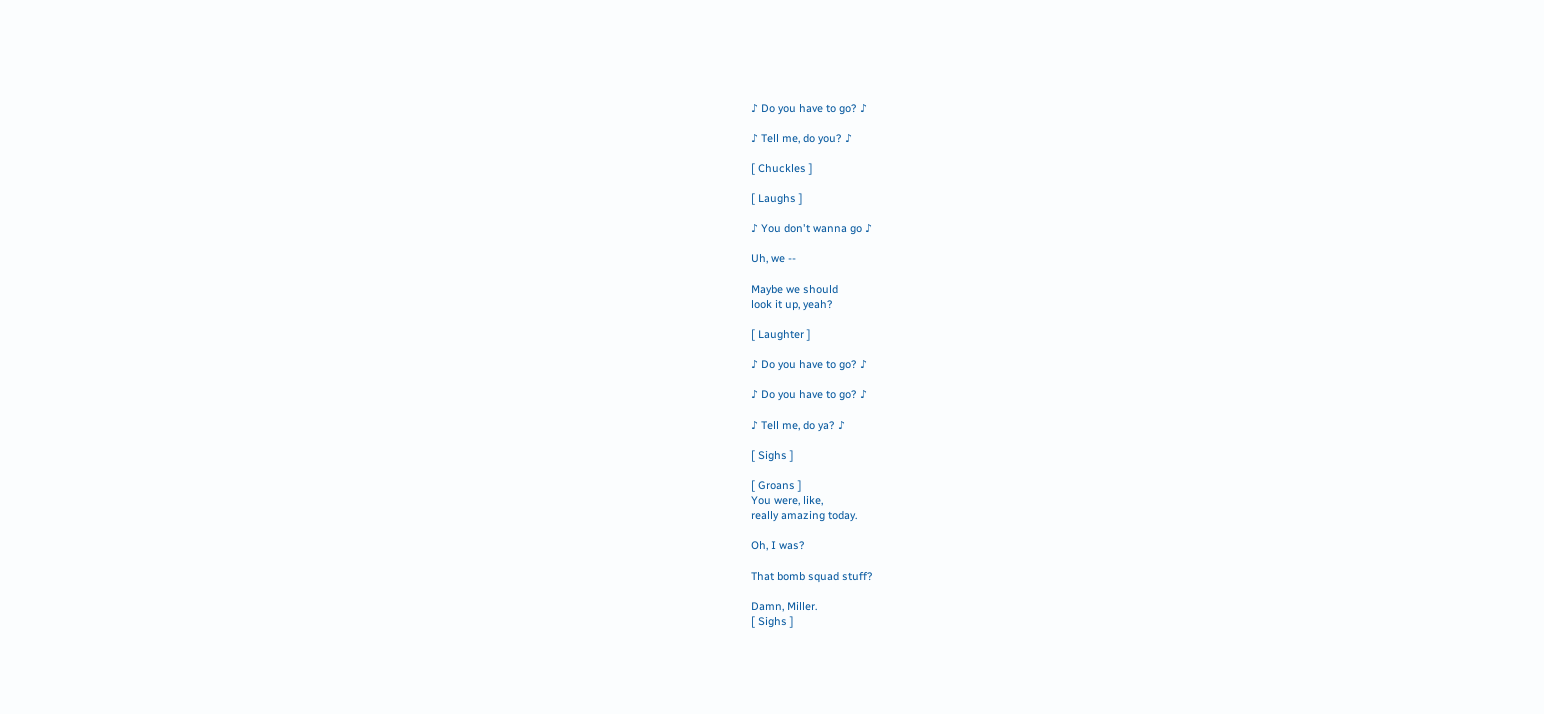♪ Do you have to go? ♪

♪ Tell me, do you? ♪

[ Chuckles ]

[ Laughs ]

♪ You don't wanna go ♪

Uh, we ‐‐

Maybe we should
look it up, yeah?

[ Laughter ]

♪ Do you have to go? ♪

♪ Do you have to go? ♪

♪ Tell me, do ya? ♪

[ Sighs ]

[ Groans ]
You were, like,
really amazing today.

Oh, I was?

That bomb squad stuff?

Damn, Miller.
[ Sighs ]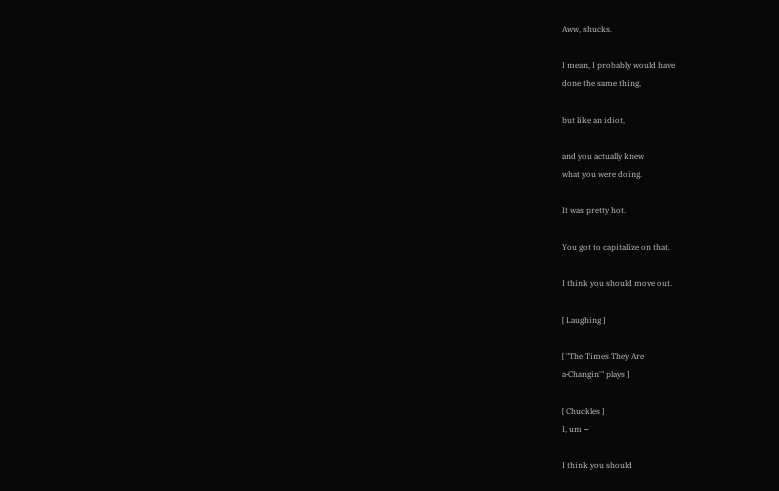Aww, shucks.

I mean, I probably would have
done the same thing,

but like an idiot,

and you actually knew
what you were doing.

It was pretty hot.

You got to capitalize on that.

I think you should move out.

[ Laughing ]

[ "The Times They Are
a‐Changin'" plays ]

[ Chuckles ]
I, um ‐‐

I think you should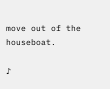move out of the houseboat.

♪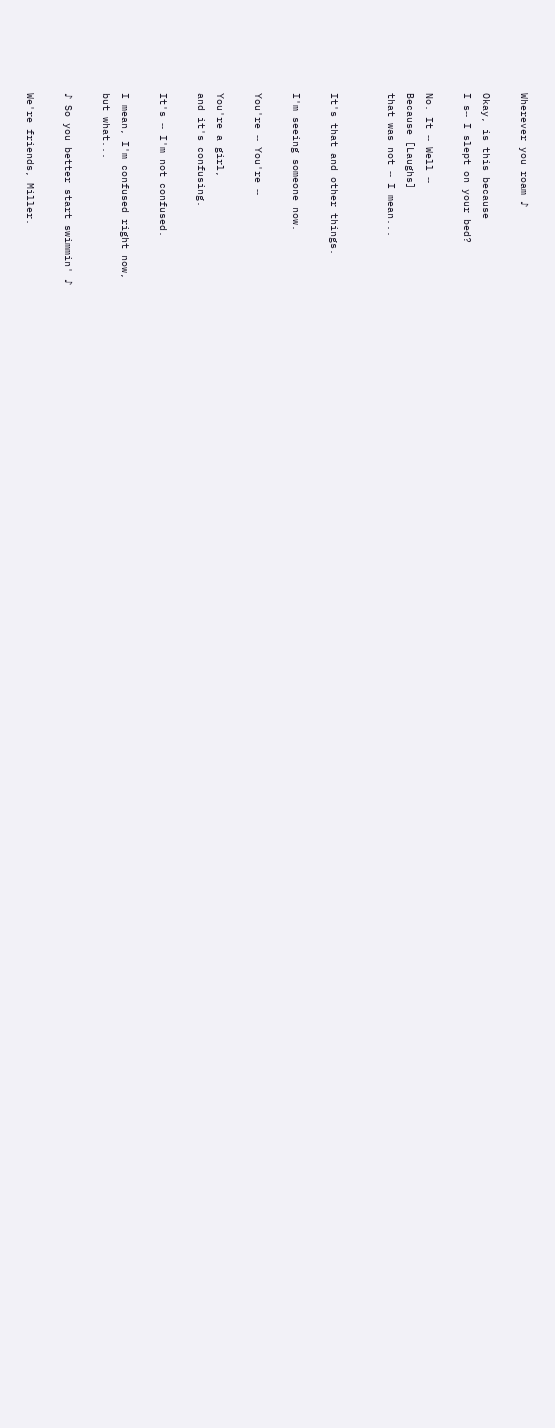Wherever you roam ♪

Okay, is this because
I s‐‐ I slept on your bed?

No. It ‐‐ Well ‐‐
Because [Laughs]
that was not ‐‐ I mean...


It's that and other things.

I'm seeing someone now.

You're ‐‐ You're ‐‐

You're a girl,
and it's confusing.

It's ‐‐ I'm not confused.

I mean, I'm confused right now,
but what...

♪ So you better start swimmin' ♪

We're friends, Miller.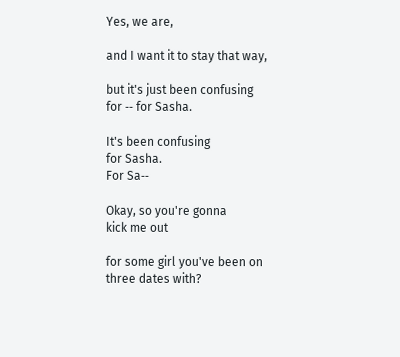Yes, we are,

and I want it to stay that way,

but it's just been confusing
for ‐‐ for Sasha.

It's been confusing
for Sasha.
For Sa‐‐

Okay, so you're gonna
kick me out

for some girl you've been on
three dates with?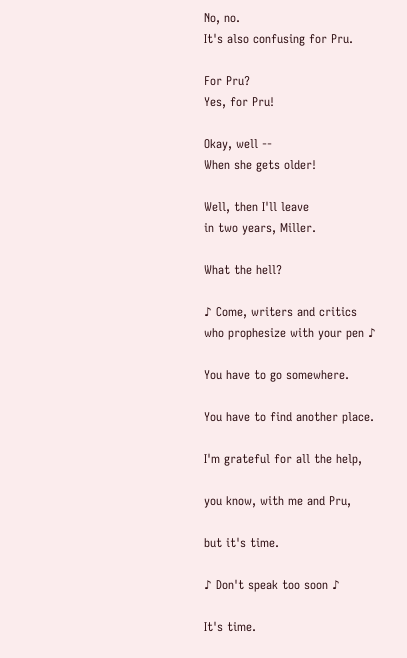No, no.
It's also confusing for Pru.

For Pru?
Yes, for Pru!

Okay, well ‐‐
When she gets older!

Well, then I'll leave
in two years, Miller.

What the hell?

♪ Come, writers and critics
who prophesize with your pen ♪

You have to go somewhere.

You have to find another place.

I'm grateful for all the help,

you know, with me and Pru,

but it's time.

♪ Don't speak too soon ♪

It's time.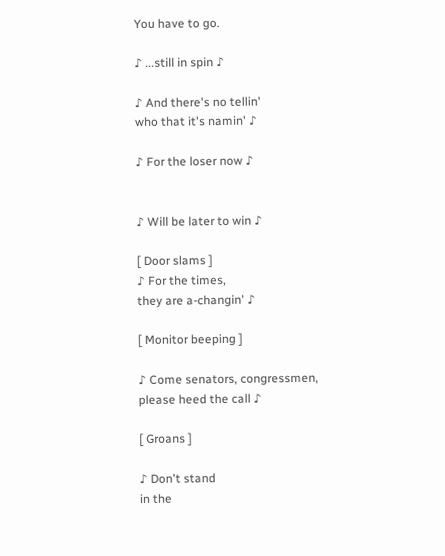You have to go.

♪ ...still in spin ♪

♪ And there's no tellin'
who that it's namin' ♪

♪ For the loser now ♪


♪ Will be later to win ♪

[ Door slams ]
♪ For the times,
they are a‐changin' ♪

[ Monitor beeping ]

♪ Come senators, congressmen,
please heed the call ♪

[ Groans ]

♪ Don't stand
in the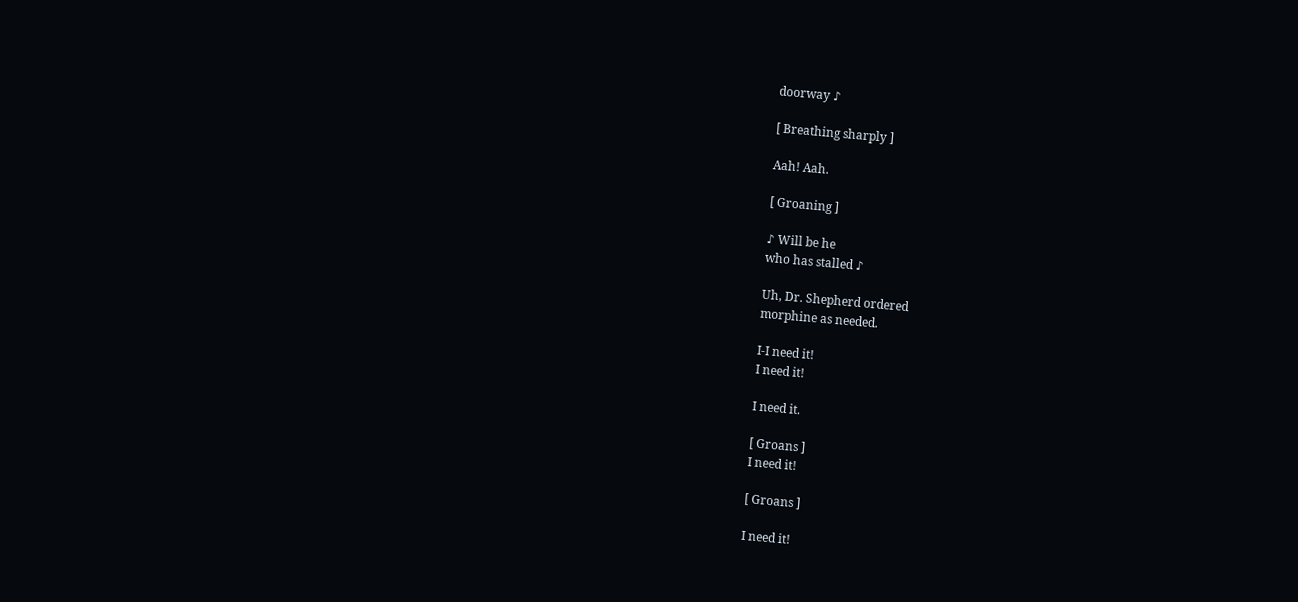doorway ♪

[ Breathing sharply ]

Aah! Aah.

[ Groaning ]

♪ Will be he
who has stalled ♪

Uh, Dr. Shepherd ordered
morphine as needed.

I‐I need it!
I need it!

I need it.

[ Groans ]
I need it!

[ Groans ]

I need it!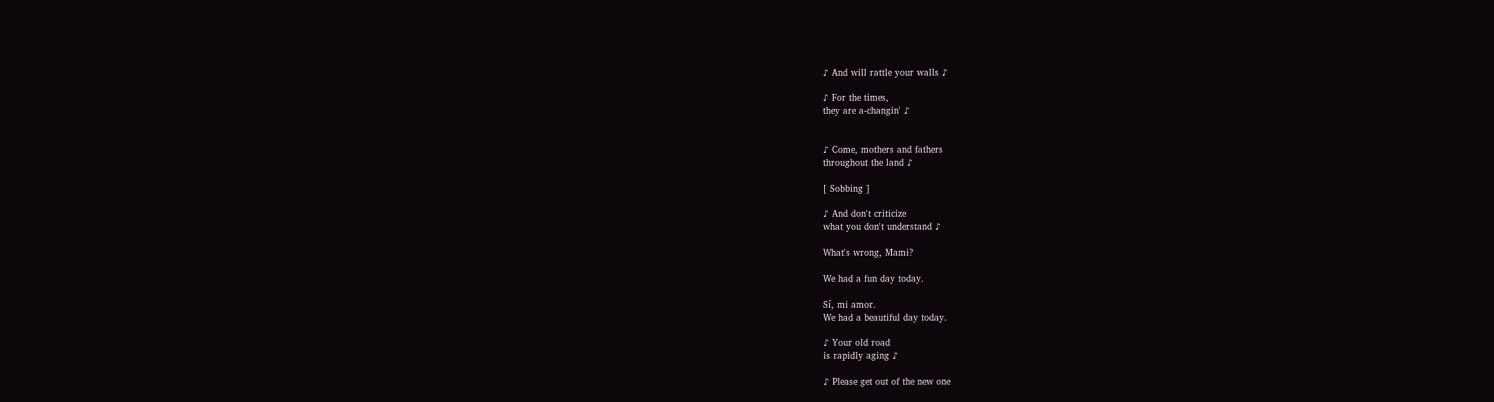♪ And will rattle your walls ♪

♪ For the times,
they are a‐changin' ♪


♪ Come, mothers and fathers
throughout the land ♪

[ Sobbing ]

♪ And don't criticize
what you don't understand ♪

What's wrong, Mami?

We had a fun day today.

Sí, mi amor.
We had a beautiful day today.

♪ Your old road
is rapidly aging ♪

♪ Please get out of the new one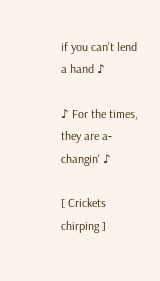if you can't lend a hand ♪

♪ For the times,
they are a‐changin' ♪

[ Crickets chirping ]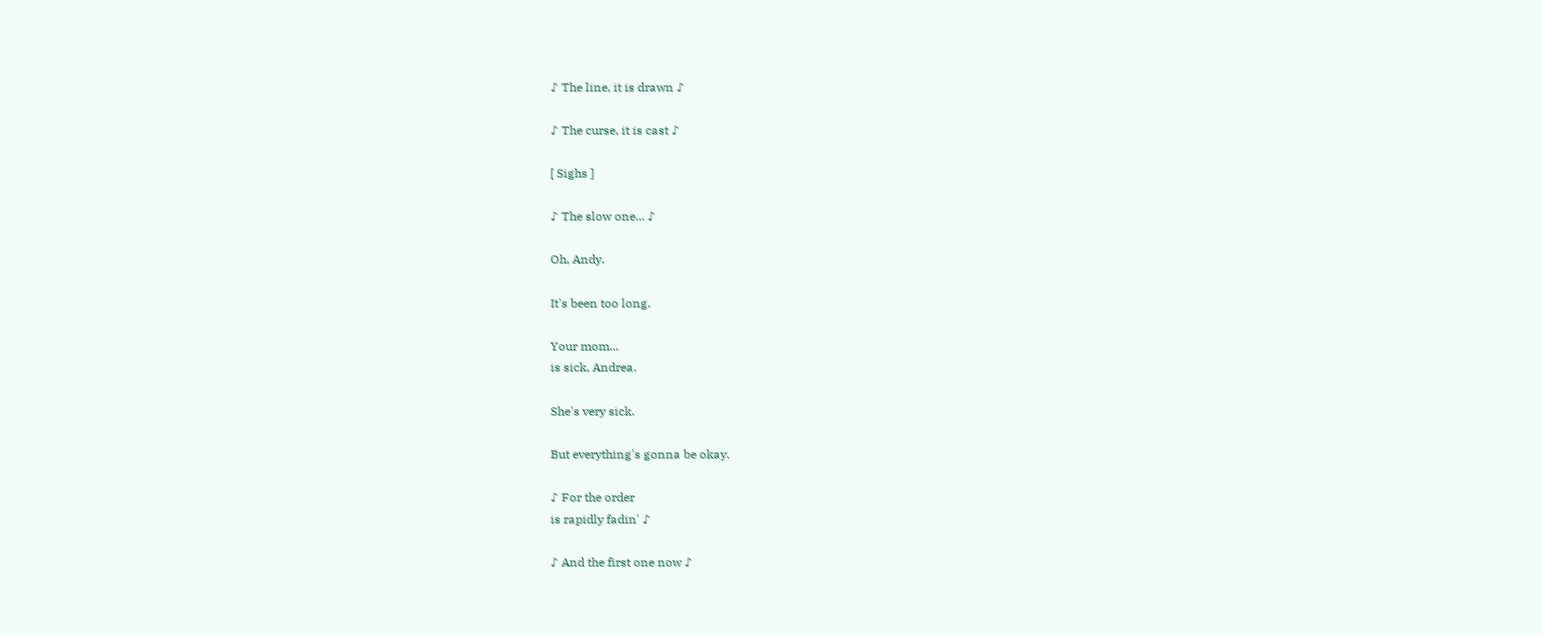♪ The line, it is drawn ♪

♪ The curse, it is cast ♪

[ Sighs ]

♪ The slow one... ♪

Oh, Andy.

It's been too long.

Your mom...
is sick, Andrea.

She's very sick.

But everything's gonna be okay.

♪ For the order
is rapidly fadin' ♪

♪ And the first one now ♪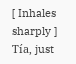[ Inhales sharply ]
Tía, just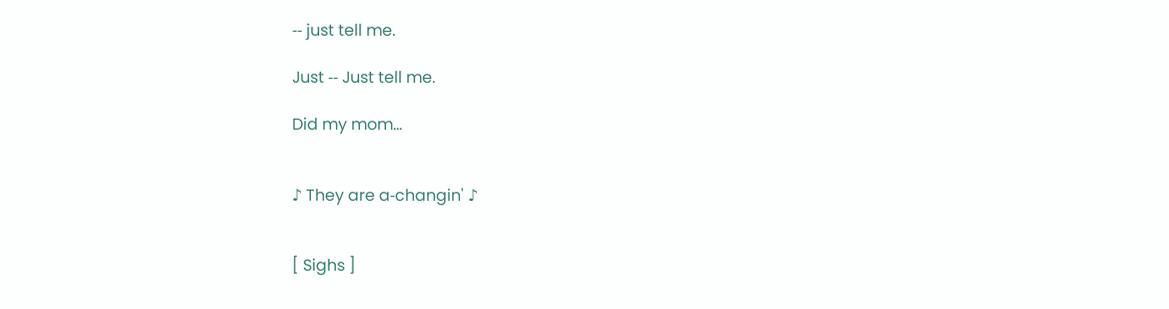‐‐ just tell me.

Just ‐‐ Just tell me.

Did my mom...


♪ They are a‐changin' ♪


[ Sighs ]